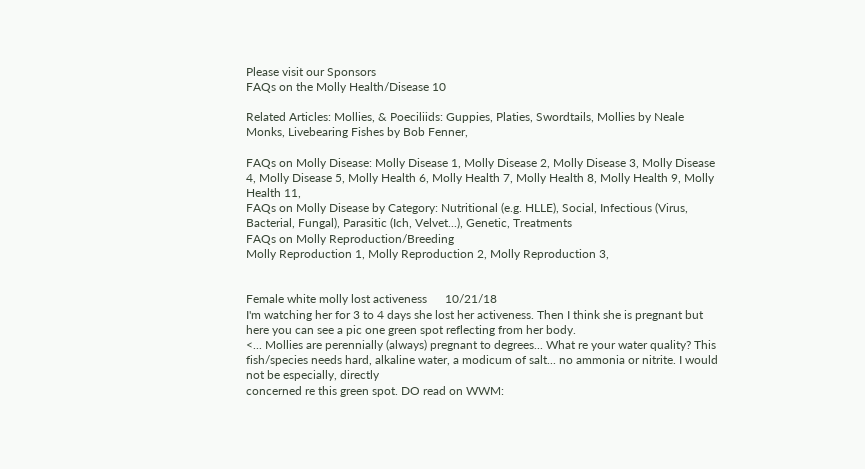Please visit our Sponsors
FAQs on the Molly Health/Disease 10

Related Articles: Mollies, & Poeciliids: Guppies, Platies, Swordtails, Mollies by Neale Monks, Livebearing Fishes by Bob Fenner,

FAQs on Molly Disease: Molly Disease 1, Molly Disease 2, Molly Disease 3, Molly Disease 4, Molly Disease 5, Molly Health 6, Molly Health 7, Molly Health 8, Molly Health 9, Molly Health 11,
FAQs on Molly Disease by Category: Nutritional (e.g. HLLE), Social, Infectious (Virus, Bacterial, Fungal), Parasitic (Ich, Velvet...), Genetic, Treatments
FAQs on Molly Reproduction/Breeding
Molly Reproduction 1, Molly Reproduction 2, Molly Reproduction 3,


Female white molly lost activeness      10/21/18
I'm watching her for 3 to 4 days she lost her activeness. Then I think she is pregnant but here you can see a pic one green spot reflecting from her body.
<... Mollies are perennially (always) pregnant to degrees... What re your water quality? This fish/species needs hard, alkaline water, a modicum of salt... no ammonia or nitrite. I would not be especially, directly
concerned re this green spot. DO read on WWM: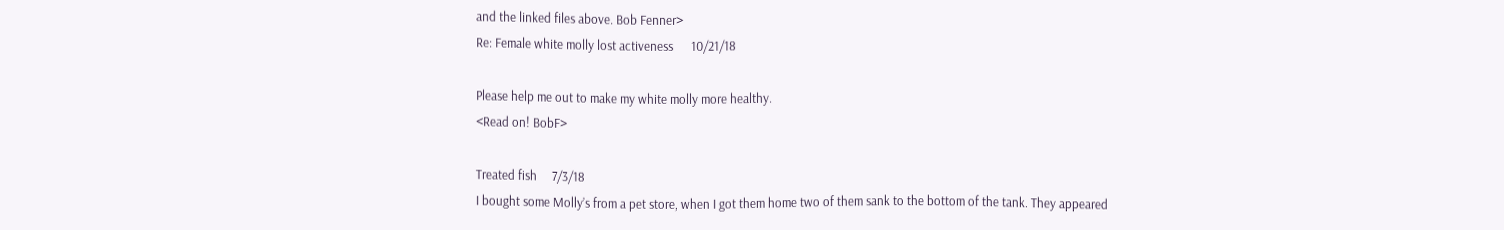and the linked files above. Bob Fenner>
Re: Female white molly lost activeness      10/21/18

Please help me out to make my white molly more healthy.
<Read on! BobF>

Treated fish     7/3/18
I bought some Molly’s from a pet store, when I got them home two of them sank to the bottom of the tank. They appeared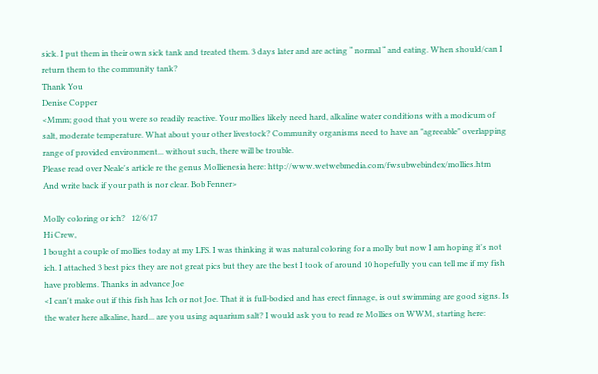sick. I put them in their own sick tank and treated them. 3 days later and are acting “ normal “ and eating. When should/can I return them to the community tank?
Thank You
Denise Copper
<Mmm; good that you were so readily reactive. Your mollies likely need hard, alkaline water conditions with a modicum of salt, moderate temperature. What about your other livestock? Community organisms need to have an "agreeable" overlapping range of provided environment... without such, there will be trouble.
Please read over Neale's article re the genus Mollienesia here: http://www.wetwebmedia.com/fwsubwebindex/mollies.htm
And write back if your path is nor clear. Bob Fenner>

Molly coloring or ich?   12/6/17
Hi Crew,
I bought a couple of mollies today at my LFS. I was thinking it was natural coloring for a molly but now I am hoping it's not ich. I attached 3 best pics they are not great pics but they are the best I took of around 10 hopefully you can tell me if my fish have problems. Thanks in advance Joe
<I can't make out if this fish has Ich or not Joe. That it is full-bodied and has erect finnage, is out swimming are good signs. Is the water here alkaline, hard... are you using aquarium salt? I would ask you to read re Mollies on WWM, starting here: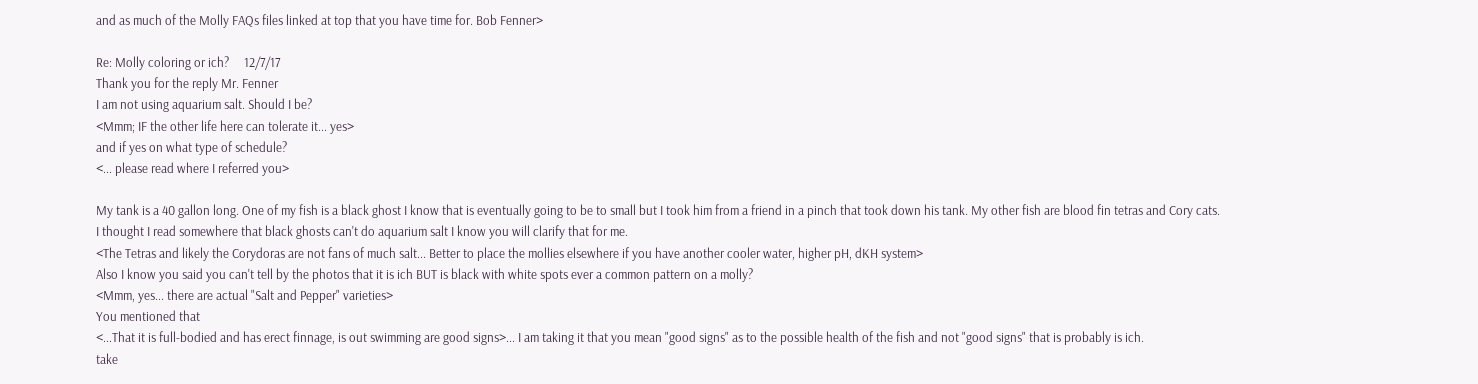and as much of the Molly FAQs files linked at top that you have time for. Bob Fenner>

Re: Molly coloring or ich?     12/7/17
Thank you for the reply Mr. Fenner
I am not using aquarium salt. Should I be?
<Mmm; IF the other life here can tolerate it... yes>
and if yes on what type of schedule?
<... please read where I referred you>

My tank is a 40 gallon long. One of my fish is a black ghost I know that is eventually going to be to small but I took him from a friend in a pinch that took down his tank. My other fish are blood fin tetras and Cory cats.
I thought I read somewhere that black ghosts can't do aquarium salt I know you will clarify that for me.
<The Tetras and likely the Corydoras are not fans of much salt... Better to place the mollies elsewhere if you have another cooler water, higher pH, dKH system>
Also I know you said you can't tell by the photos that it is ich BUT is black with white spots ever a common pattern on a molly?
<Mmm, yes... there are actual "Salt and Pepper" varieties>
You mentioned that
<...That it is full-bodied and has erect finnage, is out swimming are good signs>... I am taking it that you mean "good signs" as to the possible health of the fish and not "good signs" that is probably is ich.
take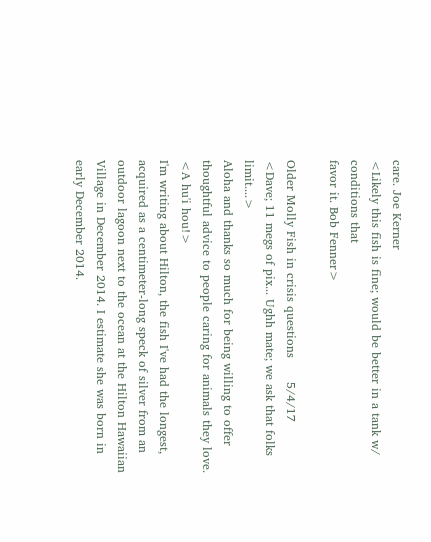care. Joe Kerner
<Likely this fish is fine; would be better in a tank w/ conditions that
favor it. Bob Fenner>

Older Molly Fish in crisis questions      5/4/17
<Dave; 11 megs of pix... Ughh mate; we ask that folks limit....>
Aloha and thanks so much for being willing to offer thoughtful advice to people caring for animals they love.
<A hu'i hou!>
I'm writing about Hilton, the fish I've had the longest, acquired as a centimeter-long speck of silver from an outdoor lagoon next to the ocean at the Hilton Hawaiian Village in December 2014. I estimate she was born in early December 2014.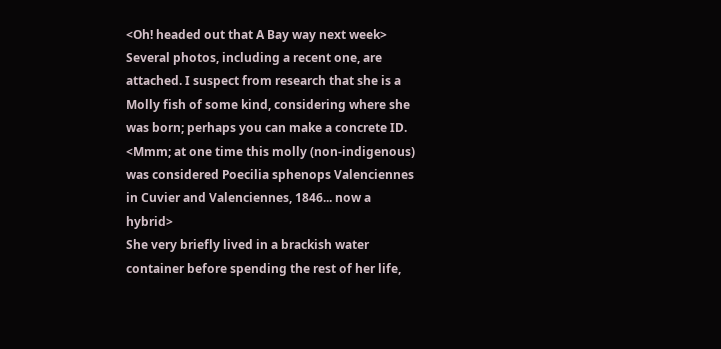<Oh! headed out that A Bay way next week>
Several photos, including a recent one, are attached. I suspect from research that she is a Molly fish of some kind, considering where she was born; perhaps you can make a concrete ID.
<Mmm; at one time this molly (non-indigenous) was considered Poecilia sphenops Valenciennes in Cuvier and Valenciennes, 1846... now a hybrid>
She very briefly lived in a brackish water container before spending the rest of her life,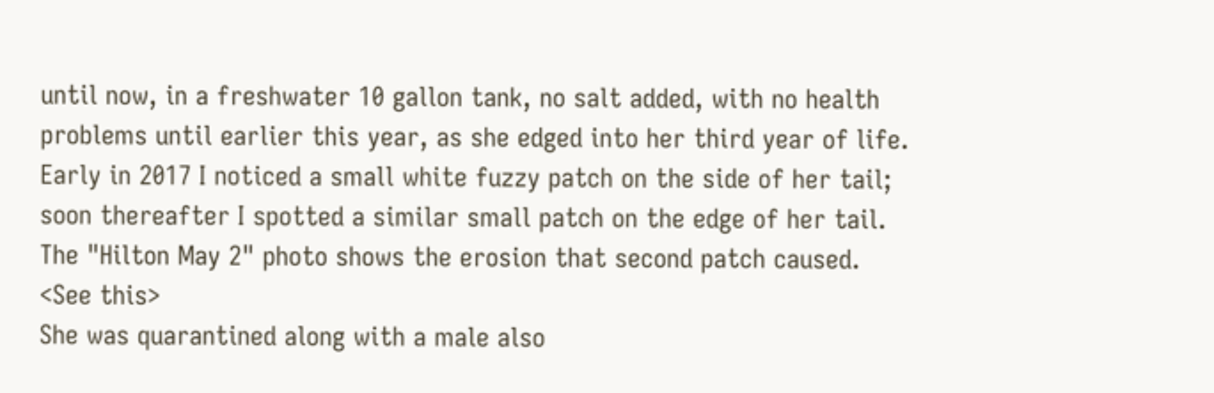until now, in a freshwater 10 gallon tank, no salt added, with no health problems until earlier this year, as she edged into her third year of life.
Early in 2017 I noticed a small white fuzzy patch on the side of her tail; soon thereafter I spotted a similar small patch on the edge of her tail.
The "Hilton May 2" photo shows the erosion that second patch caused.
<See this>
She was quarantined along with a male also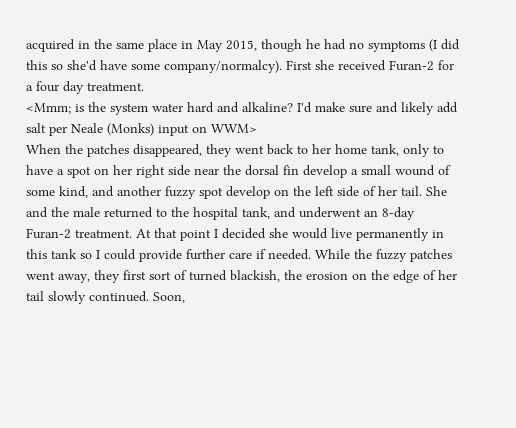acquired in the same place in May 2015, though he had no symptoms (I did this so she'd have some company/normalcy). First she received Furan-2 for a four day treatment.
<Mmm; is the system water hard and alkaline? I'd make sure and likely add salt per Neale (Monks) input on WWM>
When the patches disappeared, they went back to her home tank, only to have a spot on her right side near the dorsal fin develop a small wound of some kind, and another fuzzy spot develop on the left side of her tail. She and the male returned to the hospital tank, and underwent an 8-day Furan-2 treatment. At that point I decided she would live permanently in this tank so I could provide further care if needed. While the fuzzy patches went away, they first sort of turned blackish, the erosion on the edge of her tail slowly continued. Soon,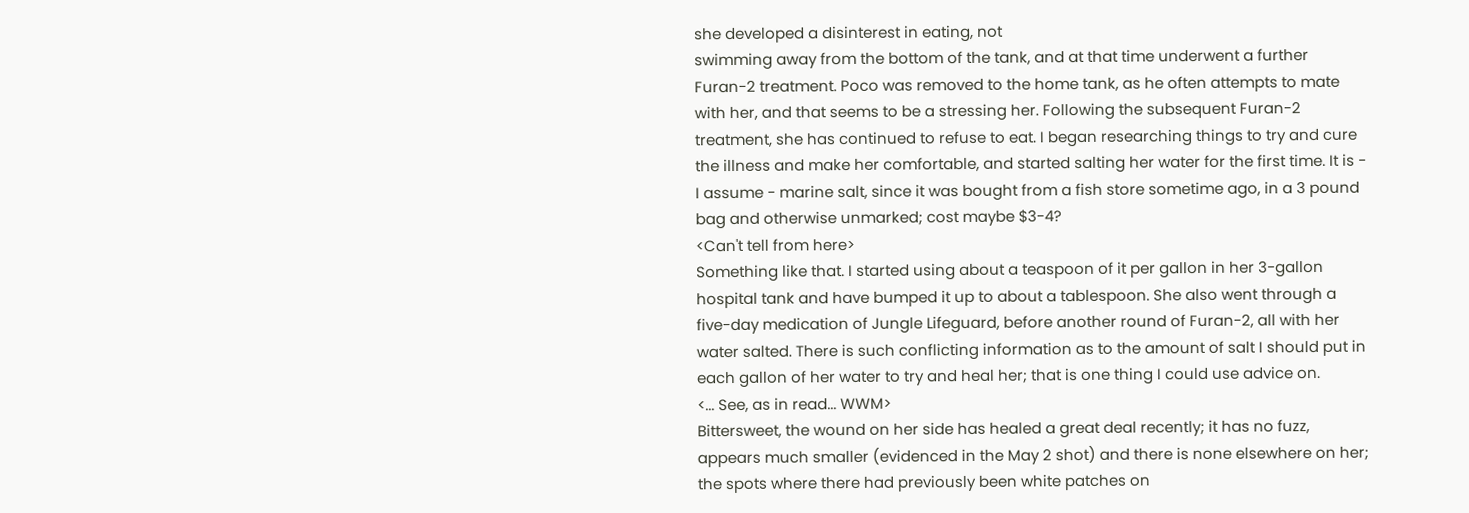she developed a disinterest in eating, not
swimming away from the bottom of the tank, and at that time underwent a further Furan-2 treatment. Poco was removed to the home tank, as he often attempts to mate with her, and that seems to be a stressing her. Following the subsequent Furan-2 treatment, she has continued to refuse to eat. I began researching things to try and cure the illness and make her comfortable, and started salting her water for the first time. It is - I assume - marine salt, since it was bought from a fish store sometime ago, in a 3 pound bag and otherwise unmarked; cost maybe $3-4?
<Can't tell from here>
Something like that. I started using about a teaspoon of it per gallon in her 3-gallon hospital tank and have bumped it up to about a tablespoon. She also went through a five-day medication of Jungle Lifeguard, before another round of Furan-2, all with her water salted. There is such conflicting information as to the amount of salt I should put in each gallon of her water to try and heal her; that is one thing I could use advice on.
<... See, as in read... WWM>
Bittersweet, the wound on her side has healed a great deal recently; it has no fuzz, appears much smaller (evidenced in the May 2 shot) and there is none elsewhere on her; the spots where there had previously been white patches on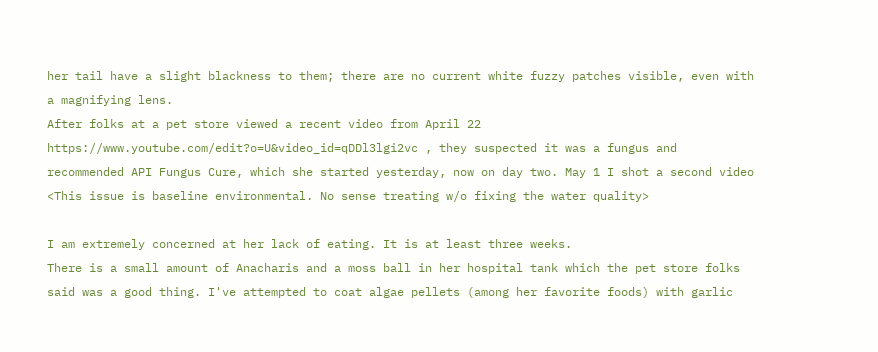her tail have a slight blackness to them; there are no current white fuzzy patches visible, even with a magnifying lens.
After folks at a pet store viewed a recent video from April 22
https://www.youtube.com/edit?o=U&video_id=qDDl3lgi2vc , they suspected it was a fungus and recommended API Fungus Cure, which she started yesterday, now on day two. May 1 I shot a second video
<This issue is baseline environmental. No sense treating w/o fixing the water quality>

I am extremely concerned at her lack of eating. It is at least three weeks.
There is a small amount of Anacharis and a moss ball in her hospital tank which the pet store folks said was a good thing. I've attempted to coat algae pellets (among her favorite foods) with garlic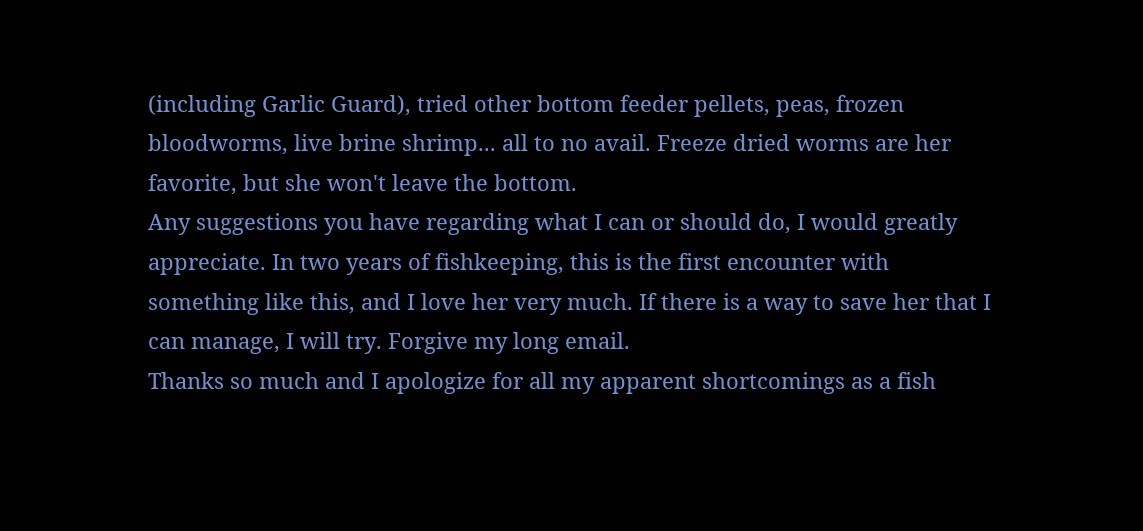(including Garlic Guard), tried other bottom feeder pellets, peas, frozen bloodworms, live brine shrimp... all to no avail. Freeze dried worms are her favorite, but she won't leave the bottom.
Any suggestions you have regarding what I can or should do, I would greatly appreciate. In two years of fishkeeping, this is the first encounter with something like this, and I love her very much. If there is a way to save her that I can manage, I will try. Forgive my long email.
Thanks so much and I apologize for all my apparent shortcomings as a fish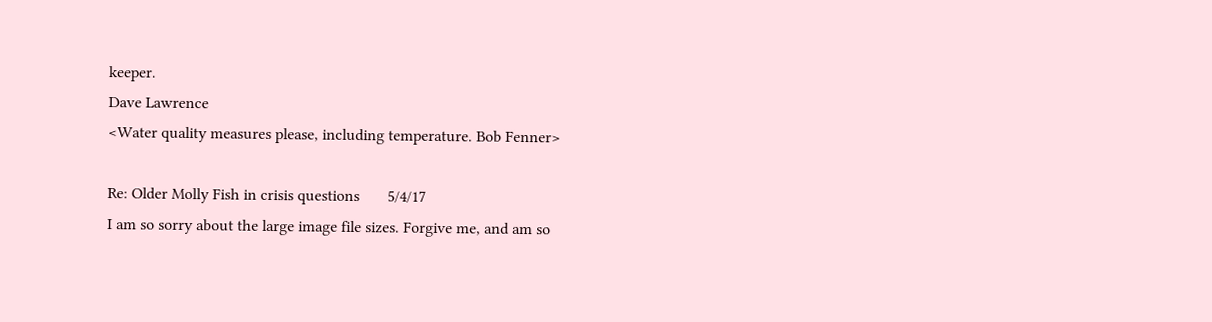keeper.
Dave Lawrence
<Water quality measures please, including temperature. Bob Fenner>

Re: Older Molly Fish in crisis questions       5/4/17
I am so sorry about the large image file sizes. Forgive me, and am so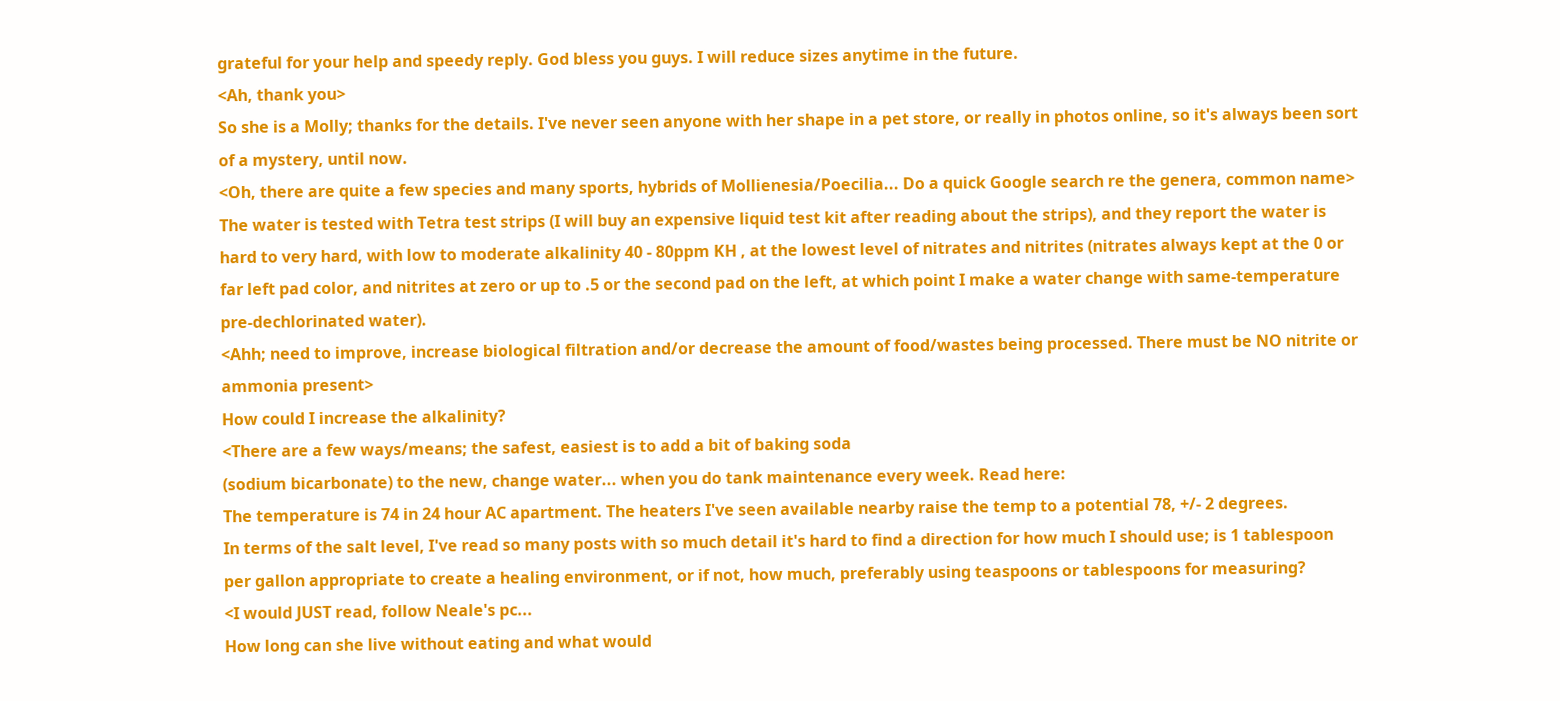grateful for your help and speedy reply. God bless you guys. I will reduce sizes anytime in the future.
<Ah, thank you>
So she is a Molly; thanks for the details. I've never seen anyone with her shape in a pet store, or really in photos online, so it's always been sort of a mystery, until now.
<Oh, there are quite a few species and many sports, hybrids of Mollienesia/Poecilia... Do a quick Google search re the genera, common name>
The water is tested with Tetra test strips (I will buy an expensive liquid test kit after reading about the strips), and they report the water is hard to very hard, with low to moderate alkalinity 40 - 80ppm KH , at the lowest level of nitrates and nitrites (nitrates always kept at the 0 or far left pad color, and nitrites at zero or up to .5 or the second pad on the left, at which point I make a water change with same-temperature pre-dechlorinated water).
<Ahh; need to improve, increase biological filtration and/or decrease the amount of food/wastes being processed. There must be NO nitrite or ammonia present>
How could I increase the alkalinity?
<There are a few ways/means; the safest, easiest is to add a bit of baking soda
(sodium bicarbonate) to the new, change water... when you do tank maintenance every week. Read here:
The temperature is 74 in 24 hour AC apartment. The heaters I've seen available nearby raise the temp to a potential 78, +/- 2 degrees.
In terms of the salt level, I've read so many posts with so much detail it's hard to find a direction for how much I should use; is 1 tablespoon per gallon appropriate to create a healing environment, or if not, how much, preferably using teaspoons or tablespoons for measuring?
<I would JUST read, follow Neale's pc...
How long can she live without eating and what would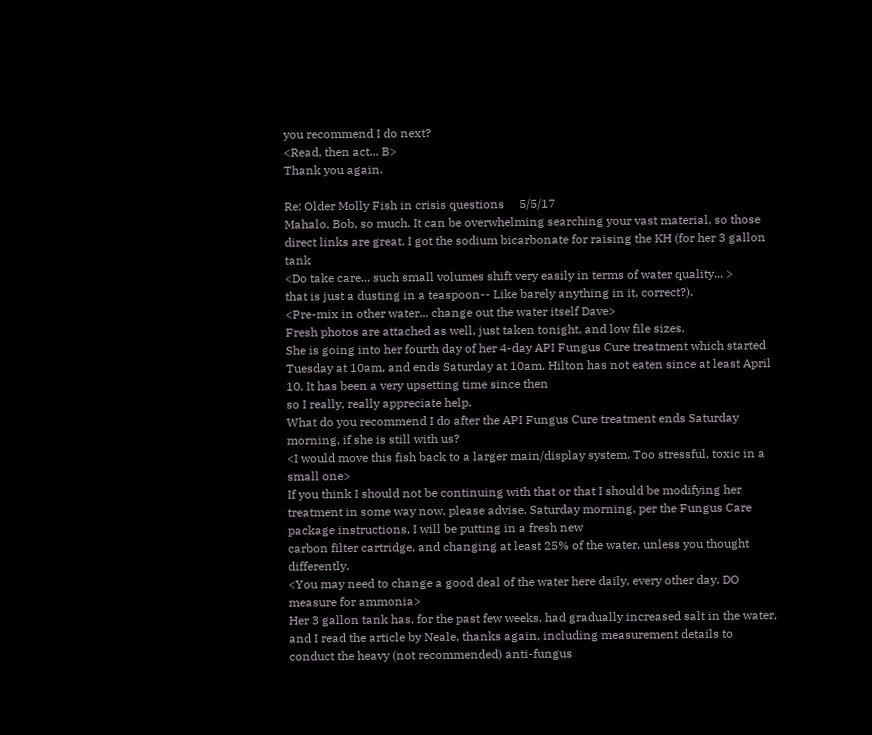you recommend I do next?
<Read, then act... B>
Thank you again.

Re: Older Molly Fish in crisis questions     5/5/17
Mahalo, Bob, so much. It can be overwhelming searching your vast material, so those direct links are great. I got the sodium bicarbonate for raising the KH (for her 3 gallon tank
<Do take care... such small volumes shift very easily in terms of water quality... >
that is just a dusting in a teaspoon-- Like barely anything in it, correct?).
<Pre-mix in other water... change out the water itself Dave>
Fresh photos are attached as well, just taken tonight, and low file sizes.
She is going into her fourth day of her 4-day API Fungus Cure treatment which started Tuesday at 10am, and ends Saturday at 10am. Hilton has not eaten since at least April 10. It has been a very upsetting time since then
so I really, really appreciate help.
What do you recommend I do after the API Fungus Cure treatment ends Saturday morning, if she is still with us?
<I would move this fish back to a larger main/display system. Too stressful, toxic in a small one>
If you think I should not be continuing with that or that I should be modifying her treatment in some way now, please advise. Saturday morning, per the Fungus Care package instructions, I will be putting in a fresh new
carbon filter cartridge, and changing at least 25% of the water, unless you thought differently.
<You may need to change a good deal of the water here daily, every other day. DO measure for ammonia>
Her 3 gallon tank has, for the past few weeks, had gradually increased salt in the water, and I read the article by Neale, thanks again, including measurement details to conduct the heavy (not recommended) anti-fungus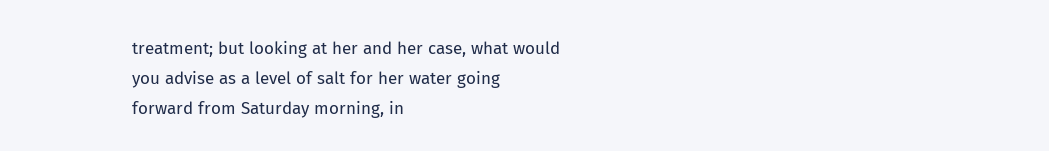treatment; but looking at her and her case, what would you advise as a level of salt for her water going forward from Saturday morning, in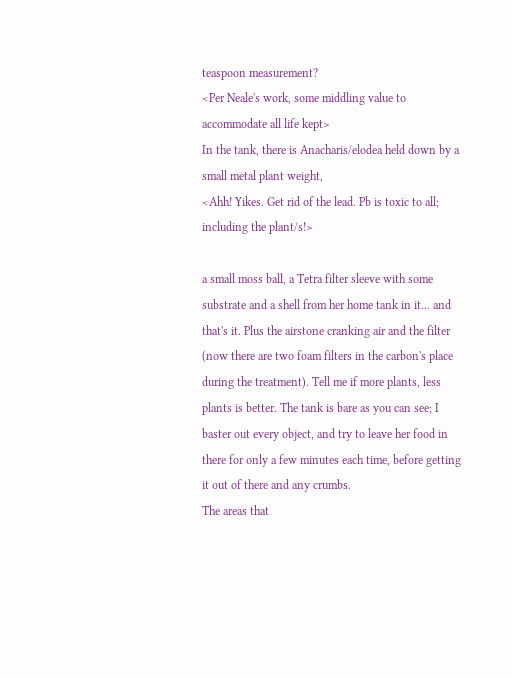teaspoon measurement?
<Per Neale's work, some middling value to accommodate all life kept>
In the tank, there is Anacharis/elodea held down by a small metal plant weight,
<Ahh! Yikes. Get rid of the lead. Pb is toxic to all; including the plant/s!>

a small moss ball, a Tetra filter sleeve with some substrate and a shell from her home tank in it... and that's it. Plus the airstone cranking air and the filter (now there are two foam filters in the carbon's place during the treatment). Tell me if more plants, less plants is better. The tank is bare as you can see; I baster out every object, and try to leave her food in there for only a few minutes each time, before getting it out of there and any crumbs.
The areas that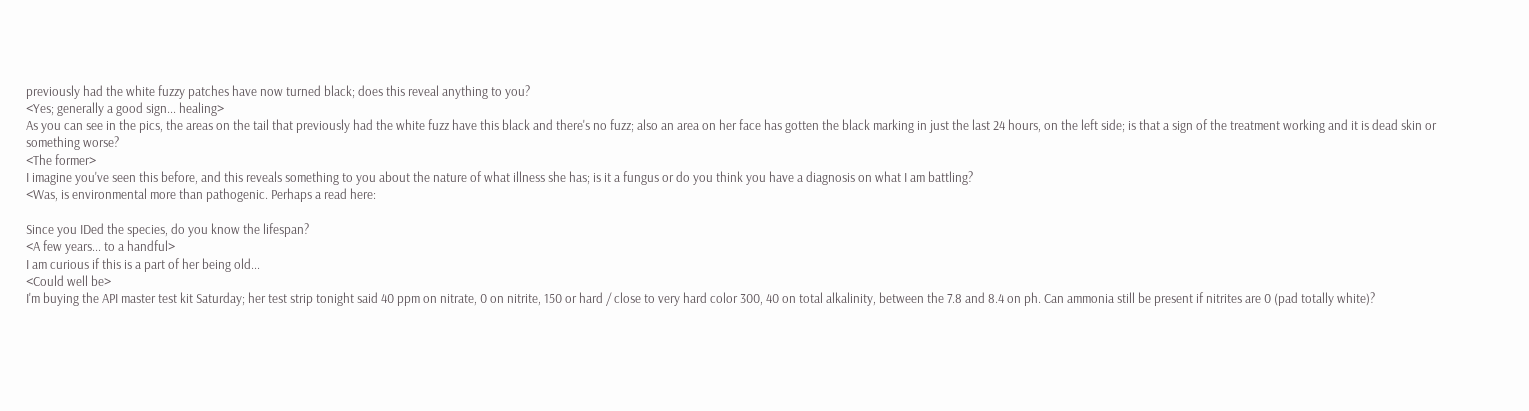previously had the white fuzzy patches have now turned black; does this reveal anything to you?
<Yes; generally a good sign... healing>
As you can see in the pics, the areas on the tail that previously had the white fuzz have this black and there's no fuzz; also an area on her face has gotten the black marking in just the last 24 hours, on the left side; is that a sign of the treatment working and it is dead skin or something worse?
<The former>
I imagine you've seen this before, and this reveals something to you about the nature of what illness she has; is it a fungus or do you think you have a diagnosis on what I am battling?
<Was, is environmental more than pathogenic. Perhaps a read here:

Since you IDed the species, do you know the lifespan?
<A few years... to a handful>
I am curious if this is a part of her being old...
<Could well be>
I'm buying the API master test kit Saturday; her test strip tonight said 40 ppm on nitrate, 0 on nitrite, 150 or hard / close to very hard color 300, 40 on total alkalinity, between the 7.8 and 8.4 on ph. Can ammonia still be present if nitrites are 0 (pad totally white)?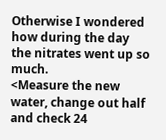Otherwise I wondered how during the day the nitrates went up so much.
<Measure the new water, change out half and check 24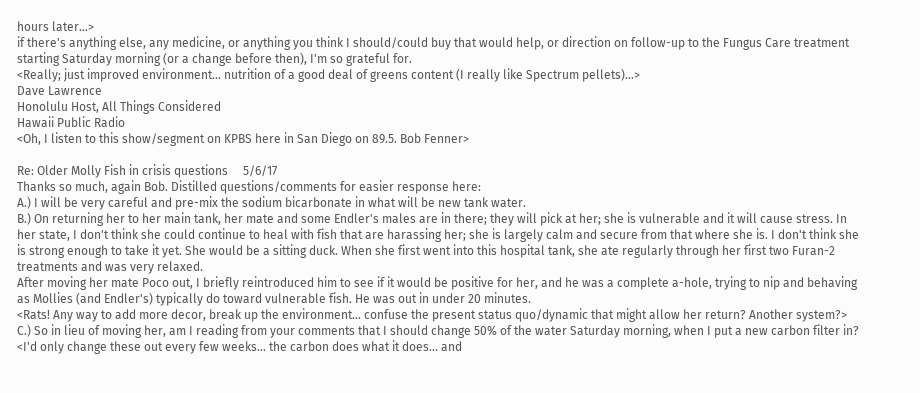hours later...>
if there's anything else, any medicine, or anything you think I should/could buy that would help, or direction on follow-up to the Fungus Care treatment starting Saturday morning (or a change before then), I'm so grateful for.
<Really; just improved environment... nutrition of a good deal of greens content (I really like Spectrum pellets)...>
Dave Lawrence
Honolulu Host, All Things Considered
Hawaii Public Radio
<Oh, I listen to this show/segment on KPBS here in San Diego on 89.5. Bob Fenner>

Re: Older Molly Fish in crisis questions     5/6/17
Thanks so much, again Bob. Distilled questions/comments for easier response here:
A.) I will be very careful and pre-mix the sodium bicarbonate in what will be new tank water.
B.) On returning her to her main tank, her mate and some Endler's males are in there; they will pick at her; she is vulnerable and it will cause stress. In her state, I don't think she could continue to heal with fish that are harassing her; she is largely calm and secure from that where she is. I don't think she is strong enough to take it yet. She would be a sitting duck. When she first went into this hospital tank, she ate regularly through her first two Furan-2 treatments and was very relaxed.
After moving her mate Poco out, I briefly reintroduced him to see if it would be positive for her, and he was a complete a-hole, trying to nip and behaving as Mollies (and Endler's) typically do toward vulnerable fish. He was out in under 20 minutes.
<Rats! Any way to add more decor, break up the environment... confuse the present status quo/dynamic that might allow her return? Another system?>
C.) So in lieu of moving her, am I reading from your comments that I should change 50% of the water Saturday morning, when I put a new carbon filter in?
<I'd only change these out every few weeks... the carbon does what it does... and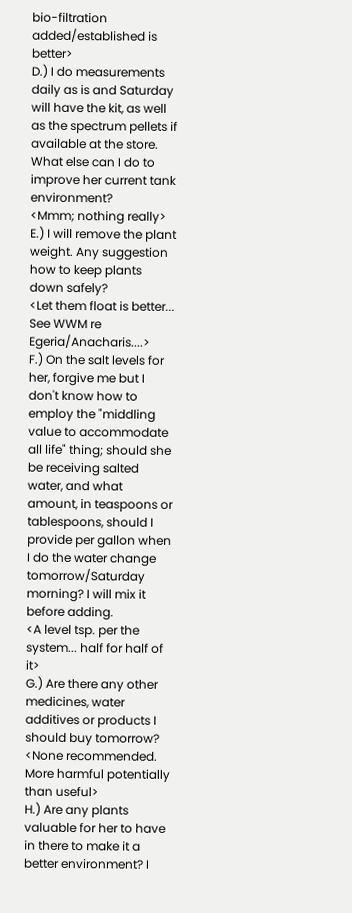bio-filtration added/established is better>
D.) I do measurements daily as is and Saturday will have the kit, as well as the spectrum pellets if available at the store. What else can I do to improve her current tank environment?
<Mmm; nothing really>
E.) I will remove the plant weight. Any suggestion how to keep plants down safely?
<Let them float is better... See WWM re Egeria/Anacharis....>
F.) On the salt levels for her, forgive me but I don't know how to employ the "middling value to accommodate all life" thing; should she be receiving salted water, and what amount, in teaspoons or tablespoons, should I provide per gallon when I do the water change tomorrow/Saturday morning? I will mix it before adding.
<A level tsp. per the system... half for half of it>
G.) Are there any other medicines, water additives or products I should buy tomorrow?
<None recommended. More harmful potentially than useful>
H.) Are any plants valuable for her to have in there to make it a better environment? I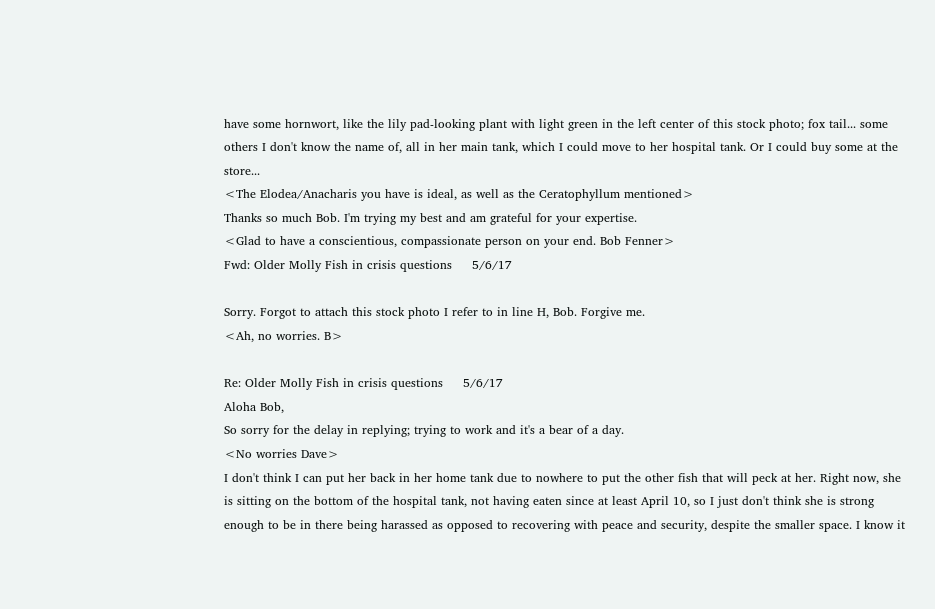have some hornwort, like the lily pad-looking plant with light green in the left center of this stock photo; fox tail... some others I don't know the name of, all in her main tank, which I could move to her hospital tank. Or I could buy some at the store...
<The Elodea/Anacharis you have is ideal, as well as the Ceratophyllum mentioned>
Thanks so much Bob. I'm trying my best and am grateful for your expertise.
<Glad to have a conscientious, compassionate person on your end. Bob Fenner>
Fwd: Older Molly Fish in crisis questions     5/6/17

Sorry. Forgot to attach this stock photo I refer to in line H, Bob. Forgive me.
<Ah, no worries. B>

Re: Older Molly Fish in crisis questions     5/6/17
Aloha Bob,
So sorry for the delay in replying; trying to work and it's a bear of a day.
<No worries Dave>
I don't think I can put her back in her home tank due to nowhere to put the other fish that will peck at her. Right now, she is sitting on the bottom of the hospital tank, not having eaten since at least April 10, so I just don't think she is strong enough to be in there being harassed as opposed to recovering with peace and security, despite the smaller space. I know it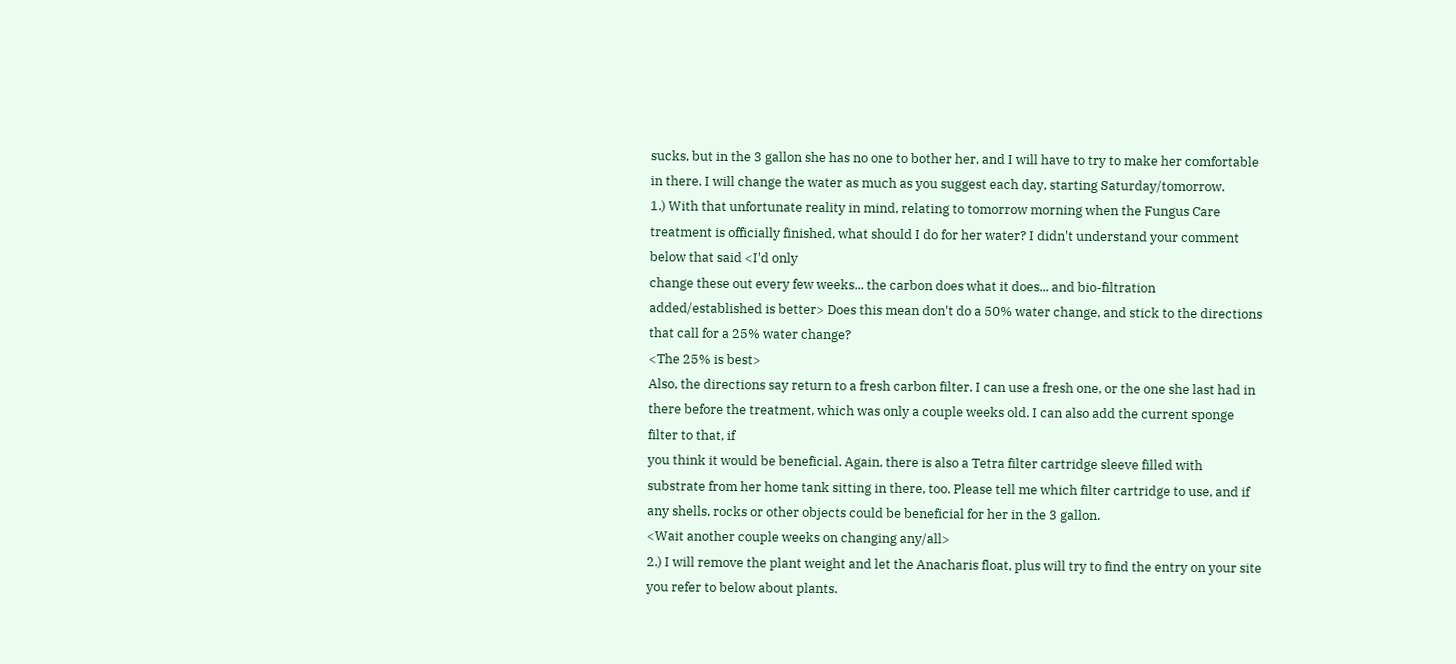sucks, but in the 3 gallon she has no one to bother her, and I will have to try to make her comfortable in there. I will change the water as much as you suggest each day, starting Saturday/tomorrow.
1.) With that unfortunate reality in mind, relating to tomorrow morning when the Fungus Care treatment is officially finished, what should I do for her water? I didn't understand your comment below that said <I'd only
change these out every few weeks... the carbon does what it does... and bio-filtration added/established is better> Does this mean don't do a 50% water change, and stick to the directions that call for a 25% water change?
<The 25% is best>
Also, the directions say return to a fresh carbon filter. I can use a fresh one, or the one she last had in there before the treatment, which was only a couple weeks old. I can also add the current sponge filter to that, if
you think it would be beneficial. Again, there is also a Tetra filter cartridge sleeve filled with substrate from her home tank sitting in there, too. Please tell me which filter cartridge to use, and if any shells, rocks or other objects could be beneficial for her in the 3 gallon.
<Wait another couple weeks on changing any/all>
2.) I will remove the plant weight and let the Anacharis float, plus will try to find the entry on your site you refer to below about plants.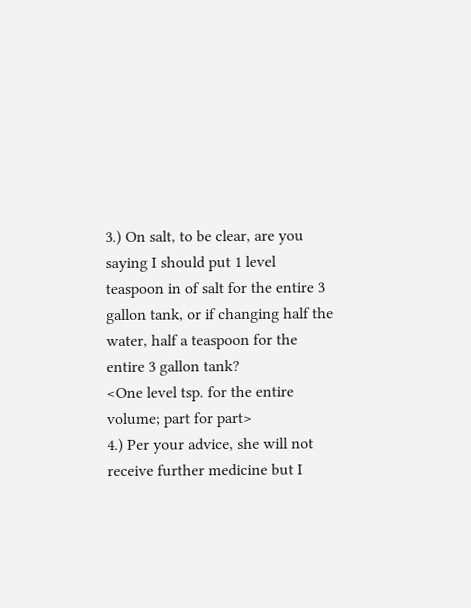3.) On salt, to be clear, are you saying I should put 1 level teaspoon in of salt for the entire 3 gallon tank, or if changing half the water, half a teaspoon for the entire 3 gallon tank?
<One level tsp. for the entire volume; part for part>
4.) Per your advice, she will not receive further medicine but I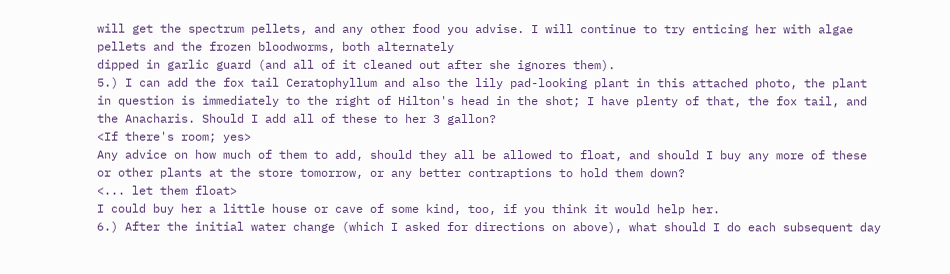will get the spectrum pellets, and any other food you advise. I will continue to try enticing her with algae pellets and the frozen bloodworms, both alternately
dipped in garlic guard (and all of it cleaned out after she ignores them).
5.) I can add the fox tail Ceratophyllum and also the lily pad-looking plant in this attached photo, the plant in question is immediately to the right of Hilton's head in the shot; I have plenty of that, the fox tail, and the Anacharis. Should I add all of these to her 3 gallon?
<If there's room; yes>
Any advice on how much of them to add, should they all be allowed to float, and should I buy any more of these or other plants at the store tomorrow, or any better contraptions to hold them down?
<... let them float>
I could buy her a little house or cave of some kind, too, if you think it would help her.
6.) After the initial water change (which I asked for directions on above), what should I do each subsequent day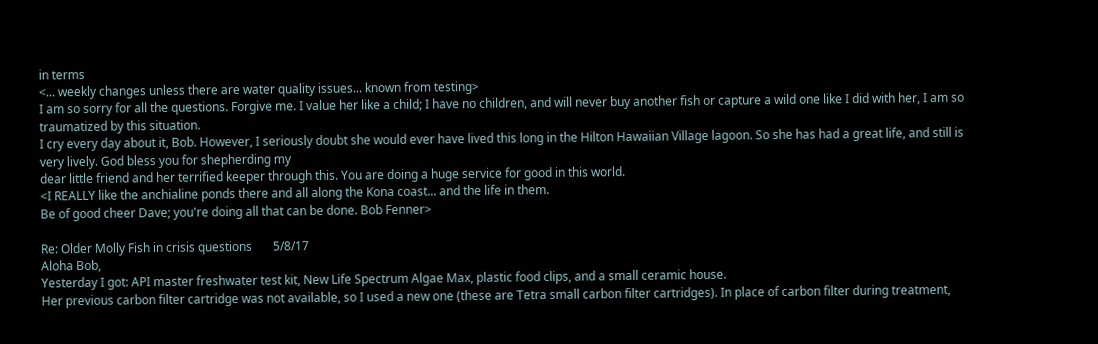in terms
<... weekly changes unless there are water quality issues... known from testing>
I am so sorry for all the questions. Forgive me. I value her like a child; I have no children, and will never buy another fish or capture a wild one like I did with her, I am so traumatized by this situation.
I cry every day about it, Bob. However, I seriously doubt she would ever have lived this long in the Hilton Hawaiian Village lagoon. So she has had a great life, and still is very lively. God bless you for shepherding my
dear little friend and her terrified keeper through this. You are doing a huge service for good in this world.
<I REALLY like the anchialine ponds there and all along the Kona coast... and the life in them.
Be of good cheer Dave; you're doing all that can be done. Bob Fenner>

Re: Older Molly Fish in crisis questions       5/8/17
Aloha Bob,
Yesterday I got: API master freshwater test kit, New Life Spectrum Algae Max, plastic food clips, and a small ceramic house.
Her previous carbon filter cartridge was not available, so I used a new one (these are Tetra small carbon filter cartridges). In place of carbon filter during treatment,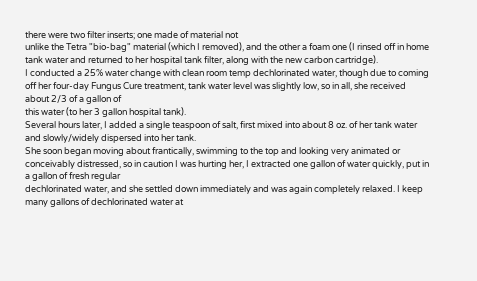there were two filter inserts; one made of material not
unlike the Tetra "bio-bag" material (which I removed), and the other a foam one (I rinsed off in home tank water and returned to her hospital tank filter, along with the new carbon cartridge).
I conducted a 25% water change with clean room temp dechlorinated water, though due to coming off her four-day Fungus Cure treatment, tank water level was slightly low, so in all, she received about 2/3 of a gallon of
this water (to her 3 gallon hospital tank).
Several hours later, I added a single teaspoon of salt, first mixed into about 8 oz. of her tank water and slowly/widely dispersed into her tank.
She soon began moving about frantically, swimming to the top and looking very animated or conceivably distressed, so in caution I was hurting her, I extracted one gallon of water quickly, put in a gallon of fresh regular
dechlorinated water, and she settled down immediately and was again completely relaxed. I keep many gallons of dechlorinated water at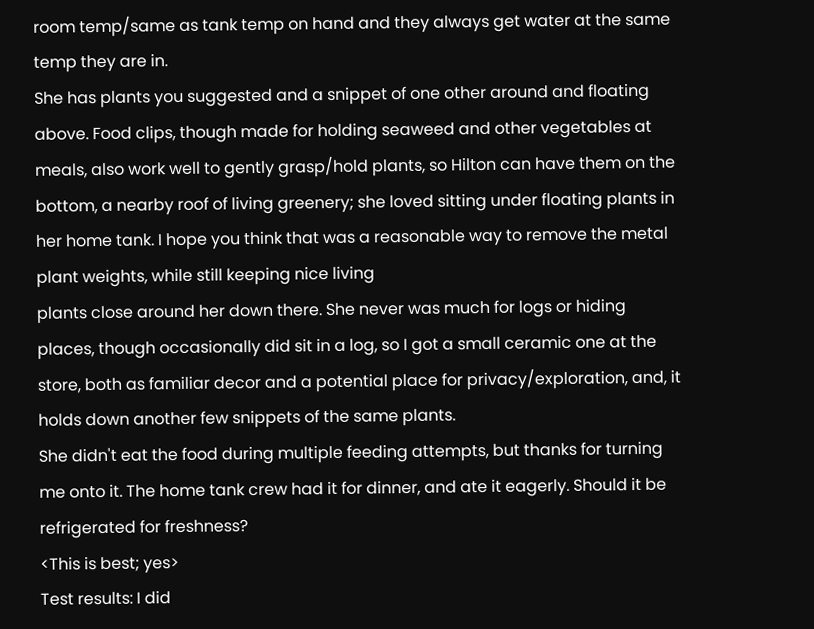room temp/same as tank temp on hand and they always get water at the same temp they are in.
She has plants you suggested and a snippet of one other around and floating above. Food clips, though made for holding seaweed and other vegetables at meals, also work well to gently grasp/hold plants, so Hilton can have them on the bottom, a nearby roof of living greenery; she loved sitting under floating plants in her home tank. I hope you think that was a reasonable way to remove the metal plant weights, while still keeping nice living
plants close around her down there. She never was much for logs or hiding places, though occasionally did sit in a log, so I got a small ceramic one at the store, both as familiar decor and a potential place for privacy/exploration, and, it holds down another few snippets of the same plants.
She didn't eat the food during multiple feeding attempts, but thanks for turning me onto it. The home tank crew had it for dinner, and ate it eagerly. Should it be refrigerated for freshness?
<This is best; yes>
Test results: I did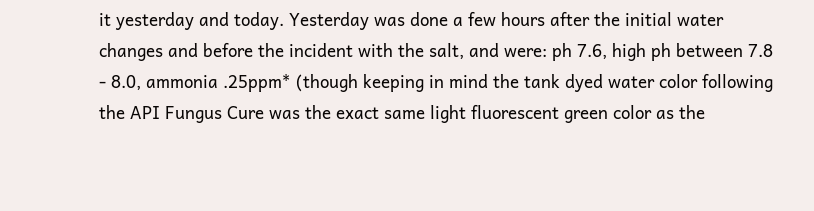it yesterday and today. Yesterday was done a few hours after the initial water changes and before the incident with the salt, and were: ph 7.6, high ph between 7.8 - 8.0, ammonia .25ppm* (though keeping in mind the tank dyed water color following the API Fungus Cure was the exact same light fluorescent green color as the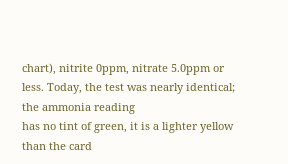chart), nitrite 0ppm, nitrate 5.0ppm or less. Today, the test was nearly identical; the ammonia reading
has no tint of green, it is a lighter yellow than the card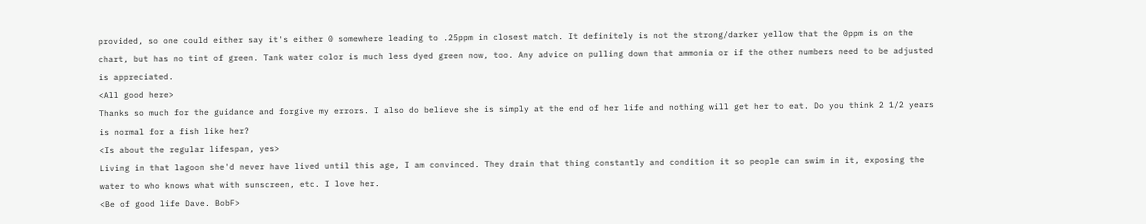provided, so one could either say it's either 0 somewhere leading to .25ppm in closest match. It definitely is not the strong/darker yellow that the 0ppm is on the chart, but has no tint of green. Tank water color is much less dyed green now, too. Any advice on pulling down that ammonia or if the other numbers need to be adjusted is appreciated.
<All good here>
Thanks so much for the guidance and forgive my errors. I also do believe she is simply at the end of her life and nothing will get her to eat. Do you think 2 1/2 years is normal for a fish like her?
<Is about the regular lifespan, yes>
Living in that lagoon she'd never have lived until this age, I am convinced. They drain that thing constantly and condition it so people can swim in it, exposing the water to who knows what with sunscreen, etc. I love her.
<Be of good life Dave. BobF>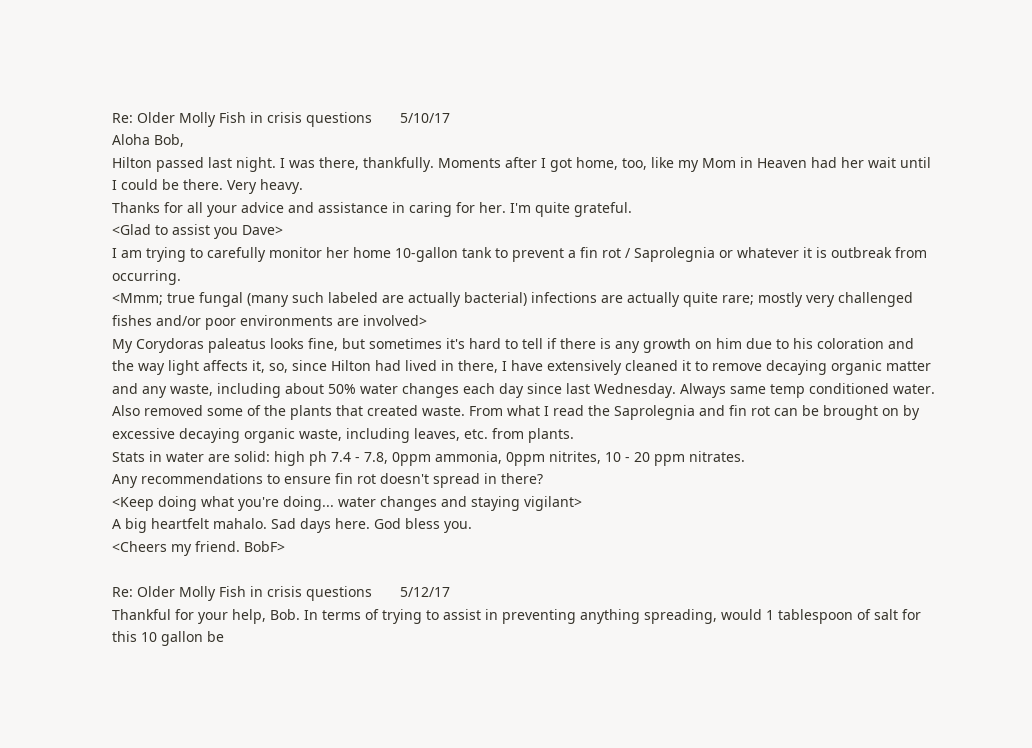Re: Older Molly Fish in crisis questions       5/10/17
Aloha Bob,
Hilton passed last night. I was there, thankfully. Moments after I got home, too, like my Mom in Heaven had her wait until I could be there. Very heavy.
Thanks for all your advice and assistance in caring for her. I'm quite grateful.
<Glad to assist you Dave>
I am trying to carefully monitor her home 10-gallon tank to prevent a fin rot / Saprolegnia or whatever it is outbreak from occurring.
<Mmm; true fungal (many such labeled are actually bacterial) infections are actually quite rare; mostly very challenged fishes and/or poor environments are involved>
My Corydoras paleatus looks fine, but sometimes it's hard to tell if there is any growth on him due to his coloration and the way light affects it, so, since Hilton had lived in there, I have extensively cleaned it to remove decaying organic matter and any waste, including about 50% water changes each day since last Wednesday. Always same temp conditioned water.
Also removed some of the plants that created waste. From what I read the Saprolegnia and fin rot can be brought on by excessive decaying organic waste, including leaves, etc. from plants.
Stats in water are solid: high ph 7.4 - 7.8, 0ppm ammonia, 0ppm nitrites, 10 - 20 ppm nitrates.
Any recommendations to ensure fin rot doesn't spread in there?
<Keep doing what you're doing... water changes and staying vigilant>
A big heartfelt mahalo. Sad days here. God bless you.
<Cheers my friend. BobF>

Re: Older Molly Fish in crisis questions       5/12/17
Thankful for your help, Bob. In terms of trying to assist in preventing anything spreading, would 1 tablespoon of salt for this 10 gallon be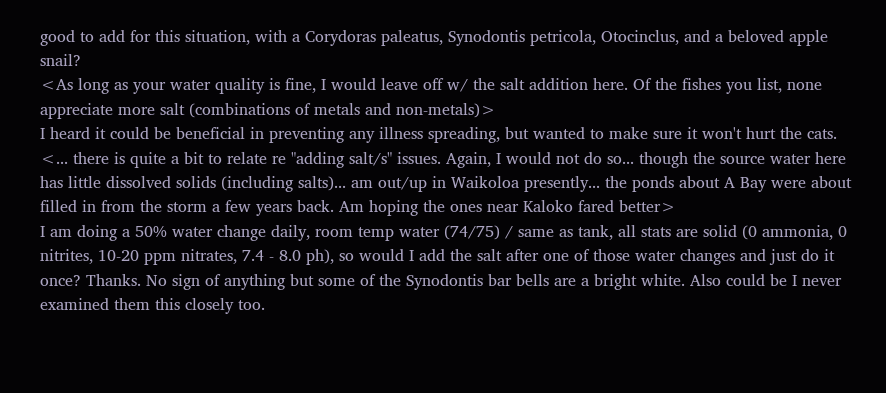good to add for this situation, with a Corydoras paleatus, Synodontis petricola, Otocinclus, and a beloved apple snail?
<As long as your water quality is fine, I would leave off w/ the salt addition here. Of the fishes you list, none appreciate more salt (combinations of metals and non-metals)>
I heard it could be beneficial in preventing any illness spreading, but wanted to make sure it won't hurt the cats.
<... there is quite a bit to relate re "adding salt/s" issues. Again, I would not do so... though the source water here has little dissolved solids (including salts)... am out/up in Waikoloa presently... the ponds about A Bay were about filled in from the storm a few years back. Am hoping the ones near Kaloko fared better>
I am doing a 50% water change daily, room temp water (74/75) / same as tank, all stats are solid (0 ammonia, 0 nitrites, 10-20 ppm nitrates, 7.4 - 8.0 ph), so would I add the salt after one of those water changes and just do it once? Thanks. No sign of anything but some of the Synodontis bar bells are a bright white. Also could be I never examined them this closely too.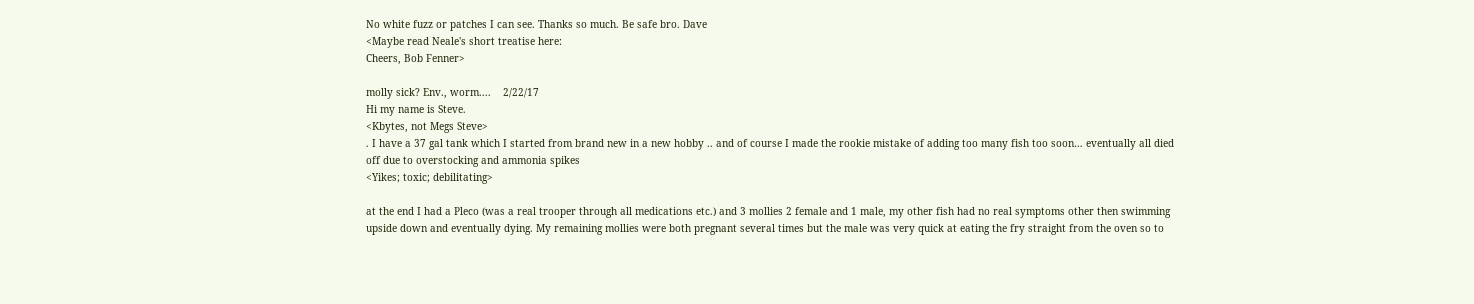No white fuzz or patches I can see. Thanks so much. Be safe bro. Dave
<Maybe read Neale's short treatise here:
Cheers, Bob Fenner>

molly sick? Env., worm....    2/22/17
Hi my name is Steve.
<Kbytes, not Megs Steve>
. I have a 37 gal tank which I started from brand new in a new hobby .. and of course I made the rookie mistake of adding too many fish too soon… eventually all died off due to overstocking and ammonia spikes
<Yikes; toxic; debilitating>

at the end I had a Pleco (was a real trooper through all medications etc.) and 3 mollies 2 female and 1 male, my other fish had no real symptoms other then swimming upside down and eventually dying. My remaining mollies were both pregnant several times but the male was very quick at eating the fry straight from the oven so to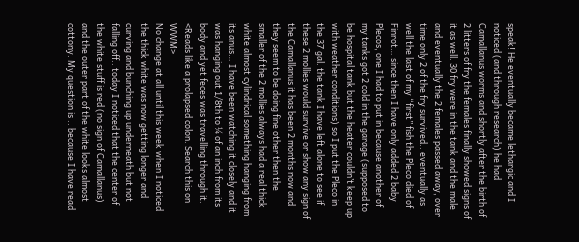speak! He eventually became lethargic and I noticed (and through research) he had Camallanus worms and shortly after the birth of 2 litters of fry the females finally showed signs of it as well. 30 fry were in the tank and the male and eventually the 2 females passed away, over time only 2 of the fry survived.. eventually as well the last of my “first” fish the Pleco died of Finrot… since then I have only added 2 baby Plecos, one I had to put in because another of my tanks got 2 cold in the garage (supposed to be hospital tank but the heater couldn’t keep up with weather conditions) so I put the Pleco in the 37 gal. the tank I have left alone to see if these 2 mollies would survive or show any sign of the Camallanus it has been 2 months now and they seem to be doing fine other then the smaller of the 2 mollies always had a real thick white almost cylindrical something hanging from its anus… I have been watching it closely and it was hanging out 1/8th to ¼ of an inch from its body and yet feces was travelling through it.
<Reads like a prolapsed colon. Search this on WWM>
No change at all until this week when I noticed the thick white was now getting longer and curving and bunching up underneath but not falling off.. today I noticed that the center of the white stuff is red (no sign of Camallanus) and the outer part of the white looks almost cottony. My question is .. because I have read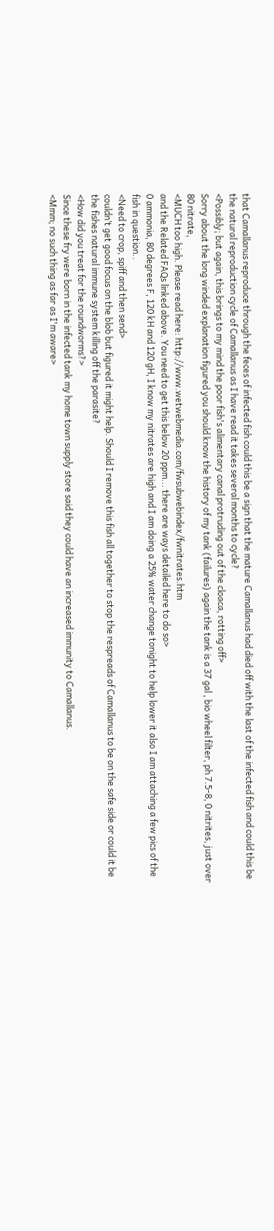that Camallanus reproduce through the feces of infected fish could this be a sign that the mature Camallanus had died off with the last of the infected fish and could this be the natural reproduction cycle of Camallanus as I have read it takes several months to cycle?
<Possibly; but again, this brings to my mind the poor fish's alimentary canal protruding out of the cloaca, rotting off>
Sorry about the long winded explanation figured you should know the history of my tank (failures) again the tank is a 37 gal , bio wheel filter, ph 7.5-8, 0 nitrites, just over 80 nitrate,
<MUCH too high. Please read here: http://www.wetwebmedia.com/fwsubwebindex/fwnitrates.htm
and the Related FAQs linked above. You need to get this below 20 ppm... there are ways detailed here to do so>
0 ammonia, 80 degrees F, 120 kH and 120 gH, I know my nitrates are high and I am doing a 25% water change tonight to help lower it also I am attaching a few pics of the fish in question..
<Need to crop, spiff and then send>
couldn’t get good focus on the blob but figured it might help. Should I remove this fish all together to stop the respreads of Camallanus to be on the safe side or could it be the fishes natural immune system killing off the parasite?
<How did you treat for the roundworms?>
Since these fry were born in the infected tank my home town supply store said they could have an increased immunity to Camallanus.
<Mmm; no such thing as far as I'm aware>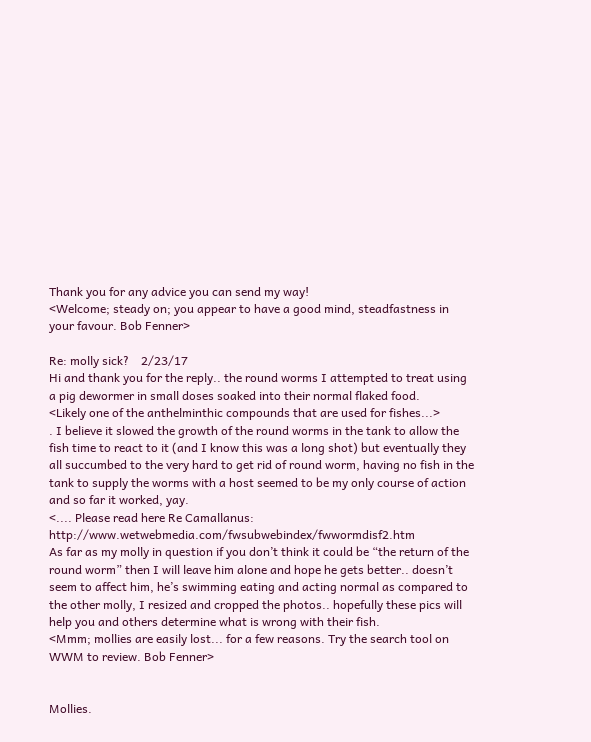Thank you for any advice you can send my way!
<Welcome; steady on; you appear to have a good mind, steadfastness in your favour. Bob Fenner>

Re: molly sick?    2/23/17
Hi and thank you for the reply.. the round worms I attempted to treat using a pig dewormer in small doses soaked into their normal flaked food.
<Likely one of the anthelminthic compounds that are used for fishes...>
. I believe it slowed the growth of the round worms in the tank to allow the fish time to react to it (and I know this was a long shot) but eventually they all succumbed to the very hard to get rid of round worm, having no fish in the tank to supply the worms with a host seemed to be my only course of action and so far it worked, yay.
<.... Please read here Re Camallanus: http://www.wetwebmedia.com/fwsubwebindex/fwwormdisf2.htm
As far as my molly in question if you don’t think it could be “the return of the round worm” then I will leave him alone and hope he gets better.. doesn’t seem to affect him, he’s swimming eating and acting normal as compared to the other molly, I resized and cropped the photos.. hopefully these pics will help you and others determine what is wrong with their fish.
<Mmm; mollies are easily lost... for a few reasons. Try the search tool on WWM to review. Bob Fenner>


Mollies.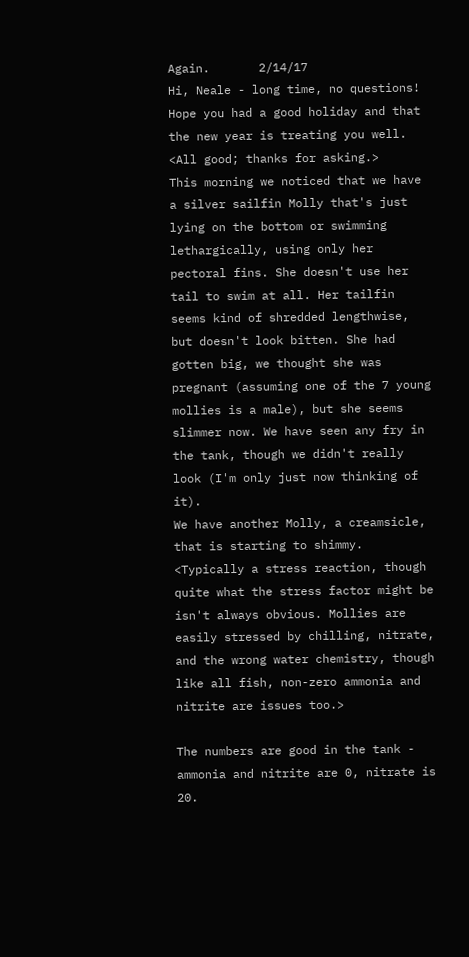Again.       2/14/17
Hi, Neale - long time, no questions! Hope you had a good holiday and that the new year is treating you well.
<All good; thanks for asking.>
This morning we noticed that we have a silver sailfin Molly that's just lying on the bottom or swimming lethargically, using only her pectoral fins. She doesn't use her tail to swim at all. Her tailfin seems kind of shredded lengthwise, but doesn't look bitten. She had gotten big, we thought she was pregnant (assuming one of the 7 young mollies is a male), but she seems slimmer now. We have seen any fry in the tank, though we didn't really look (I'm only just now thinking of it).
We have another Molly, a creamsicle, that is starting to shimmy.
<Typically a stress reaction, though quite what the stress factor might be isn't always obvious. Mollies are easily stressed by chilling, nitrate, and the wrong water chemistry, though like all fish, non-zero ammonia and nitrite are issues too.>

The numbers are good in the tank - ammonia and nitrite are 0, nitrate is 20.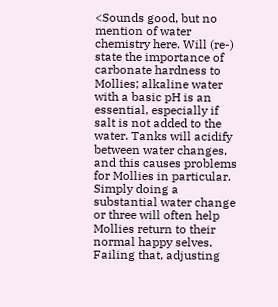<Sounds good, but no mention of water chemistry here. Will (re-) state the importance of carbonate hardness to Mollies; alkaline water with a basic pH is an essential, especially if salt is not added to the water. Tanks will acidify between water changes, and this causes problems for Mollies in particular. Simply doing a substantial water change or three will often help Mollies return to their normal happy selves. Failing that, adjusting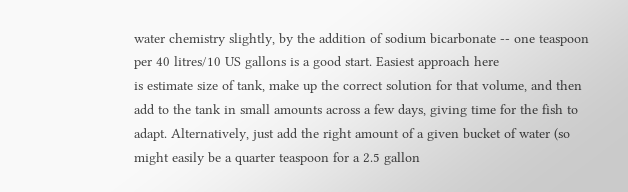water chemistry slightly, by the addition of sodium bicarbonate -- one teaspoon per 40 litres/10 US gallons is a good start. Easiest approach here
is estimate size of tank, make up the correct solution for that volume, and then add to the tank in small amounts across a few days, giving time for the fish to adapt. Alternatively, just add the right amount of a given bucket of water (so might easily be a quarter teaspoon for a 2.5 gallon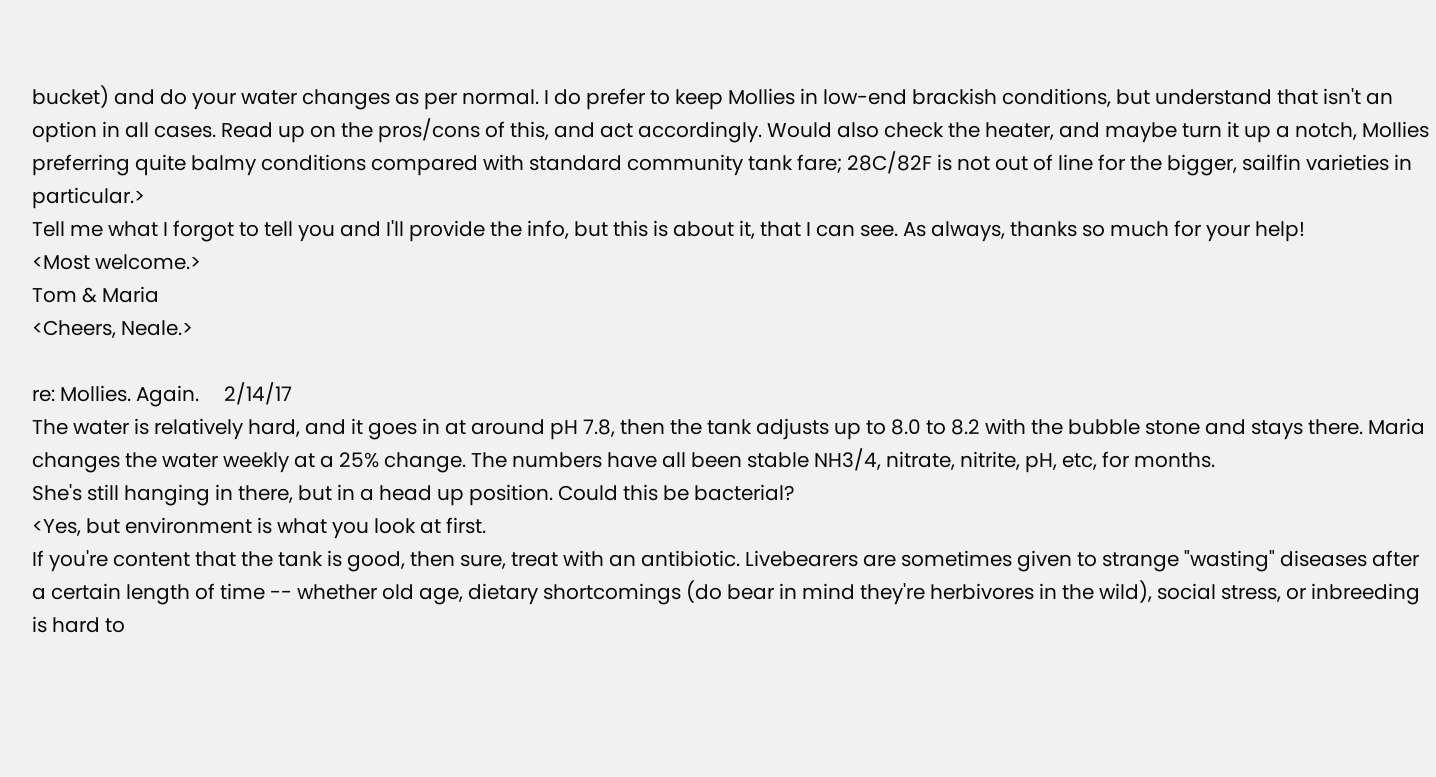bucket) and do your water changes as per normal. I do prefer to keep Mollies in low-end brackish conditions, but understand that isn't an option in all cases. Read up on the pros/cons of this, and act accordingly. Would also check the heater, and maybe turn it up a notch, Mollies preferring quite balmy conditions compared with standard community tank fare; 28C/82F is not out of line for the bigger, sailfin varieties in particular.>
Tell me what I forgot to tell you and I'll provide the info, but this is about it, that I can see. As always, thanks so much for your help!
<Most welcome.>
Tom & Maria
<Cheers, Neale.>

re: Mollies. Again.     2/14/17
The water is relatively hard, and it goes in at around pH 7.8, then the tank adjusts up to 8.0 to 8.2 with the bubble stone and stays there. Maria changes the water weekly at a 25% change. The numbers have all been stable NH3/4, nitrate, nitrite, pH, etc, for months.
She's still hanging in there, but in a head up position. Could this be bacterial?
<Yes, but environment is what you look at first.
If you're content that the tank is good, then sure, treat with an antibiotic. Livebearers are sometimes given to strange "wasting" diseases after a certain length of time -- whether old age, dietary shortcomings (do bear in mind they're herbivores in the wild), social stress, or inbreeding is hard to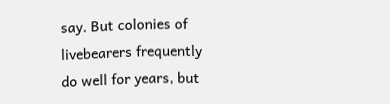say. But colonies of livebearers frequently do well for years, but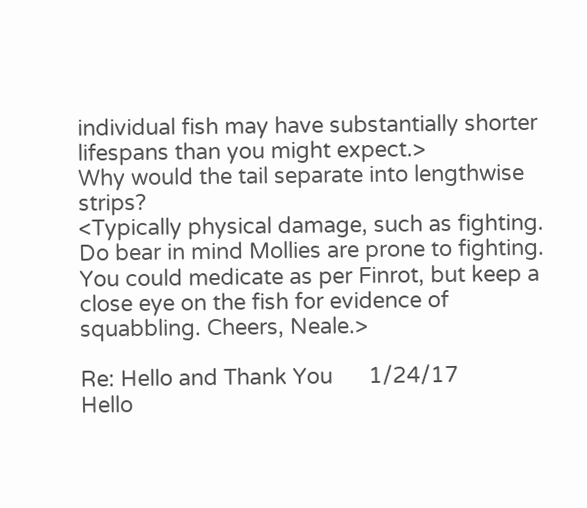individual fish may have substantially shorter lifespans than you might expect.>
Why would the tail separate into lengthwise strips?
<Typically physical damage, such as fighting. Do bear in mind Mollies are prone to fighting. You could medicate as per Finrot, but keep a close eye on the fish for evidence of squabbling. Cheers, Neale.>

Re: Hello and Thank You      1/24/17
Hello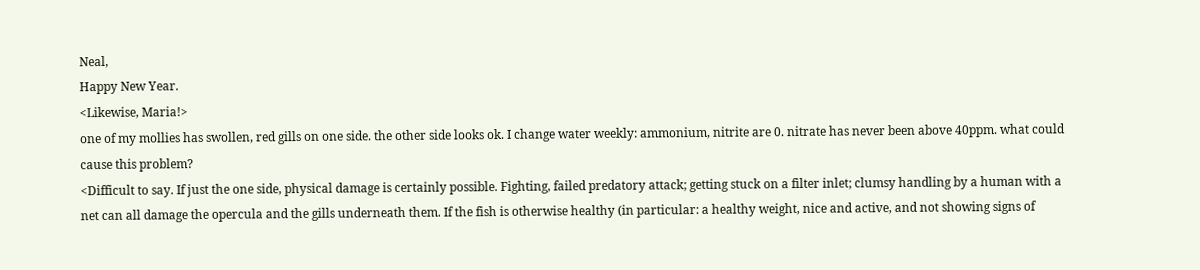Neal,
Happy New Year.
<Likewise, Maria!>
one of my mollies has swollen, red gills on one side. the other side looks ok. I change water weekly: ammonium, nitrite are 0. nitrate has never been above 40ppm. what could cause this problem?
<Difficult to say. If just the one side, physical damage is certainly possible. Fighting, failed predatory attack; getting stuck on a filter inlet; clumsy handling by a human with a net can all damage the opercula and the gills underneath them. If the fish is otherwise healthy (in particular: a healthy weight, nice and active, and not showing signs of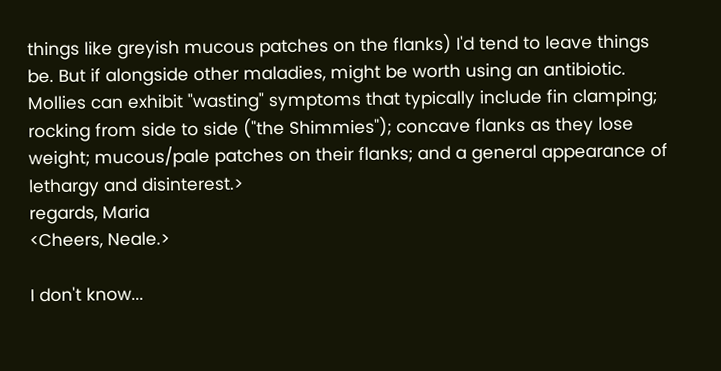things like greyish mucous patches on the flanks) I'd tend to leave things be. But if alongside other maladies, might be worth using an antibiotic. Mollies can exhibit "wasting" symptoms that typically include fin clamping; rocking from side to side ("the Shimmies"); concave flanks as they lose weight; mucous/pale patches on their flanks; and a general appearance of
lethargy and disinterest.>
regards, Maria
<Cheers, Neale.>

I don't know...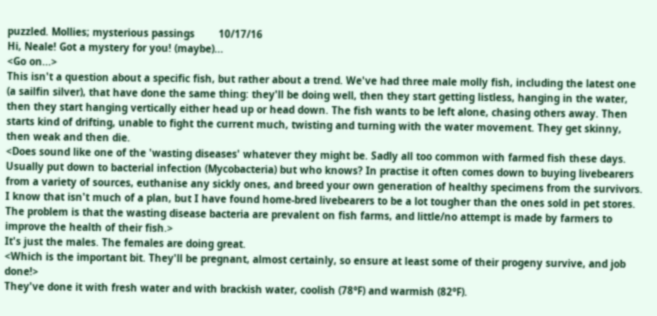puzzled. Mollies; mysterious passings        10/17/16
Hi, Neale! Got a mystery for you! (maybe)...
<Go on...>
This isn't a question about a specific fish, but rather about a trend. We've had three male molly fish, including the latest one (a sailfin silver), that have done the same thing: they'll be doing well, then they start getting listless, hanging in the water, then they start hanging vertically either head up or head down. The fish wants to be left alone, chasing others away. Then starts kind of drifting, unable to fight the current much, twisting and turning with the water movement. They get skinny, then weak and then die.
<Does sound like one of the 'wasting diseases' whatever they might be. Sadly all too common with farmed fish these days. Usually put down to bacterial infection (Mycobacteria) but who knows? In practise it often comes down to buying livebearers from a variety of sources, euthanise any sickly ones, and breed your own generation of healthy specimens from the survivors. I know that isn't much of a plan, but I have found home-bred livebearers to be a lot tougher than the ones sold in pet stores. The problem is that the wasting disease bacteria are prevalent on fish farms, and little/no attempt is made by farmers to improve the health of their fish.>
It's just the males. The females are doing great.
<Which is the important bit. They'll be pregnant, almost certainly, so ensure at least some of their progeny survive, and job done!>
They've done it with fresh water and with brackish water, coolish (78°F) and warmish (82°F).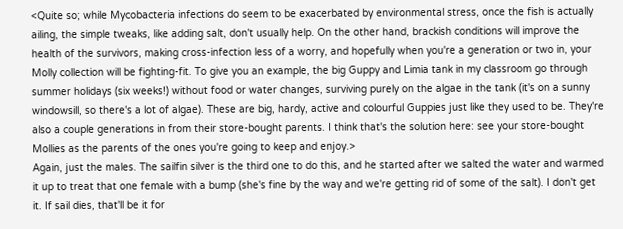<Quite so; while Mycobacteria infections do seem to be exacerbated by environmental stress, once the fish is actually ailing, the simple tweaks, like adding salt, don't usually help. On the other hand, brackish conditions will improve the health of the survivors, making cross-infection less of a worry, and hopefully when you're a generation or two in, your Molly collection will be fighting-fit. To give you an example, the big Guppy and Limia tank in my classroom go through summer holidays (six weeks!) without food or water changes, surviving purely on the algae in the tank (it's on a sunny windowsill, so there's a lot of algae). These are big, hardy, active and colourful Guppies just like they used to be. They're also a couple generations in from their store-bought parents. I think that's the solution here: see your store-bought Mollies as the parents of the ones you're going to keep and enjoy.>
Again, just the males. The sailfin silver is the third one to do this, and he started after we salted the water and warmed it up to treat that one female with a bump (she's fine by the way and we're getting rid of some of the salt). I don't get it. If sail dies, that'll be it for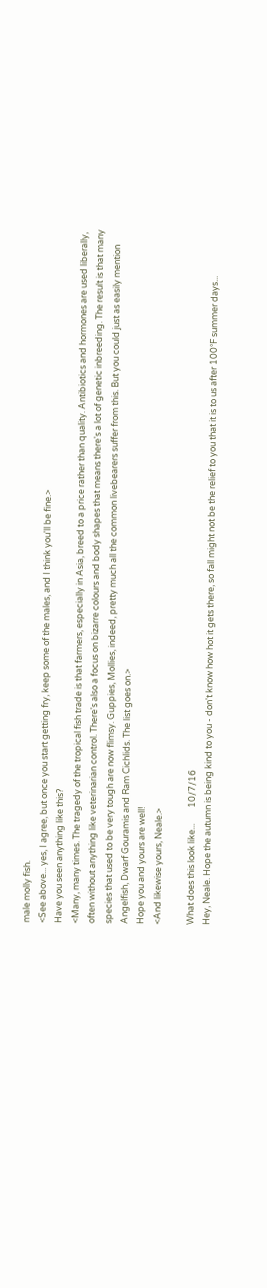male molly fish.
<See above... yes, I agree, but once you start getting fry, keep some of the males, and I think you'll be fine.>
Have you seen anything like this?
<Many, many times. The tragedy of the tropical fish trade is that farmers, especially in Asia, breed to a price rather than quality. Antibiotics and hormones are used liberally, often without anything like veterinarian control. There's also a focus on bizarre colours and body shapes that means there's a lot of genetic inbreeding. The result is that many species that used to be very tough are now flimsy. Guppies, Mollies, indeed, pretty much all the common livebearers suffer from this. But you could just as easily mention Angelfish, Dwarf Gouramis and Ram Cichlids. The list goes on.>
Hope you and yours are well!
<And likewise yours, Neale.>

What does this look like...        10/7/16
Hey, Neale. Hope the autumn is being kind to you - don't know how hot it gets there, so fall might not be the relief to you that it is to us after 100°F summer days...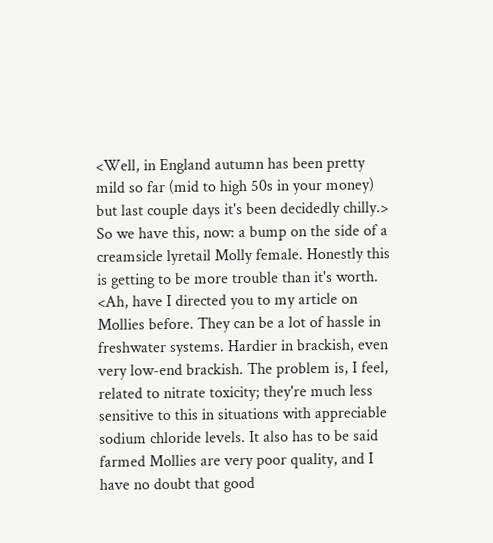<Well, in England autumn has been pretty mild so far (mid to high 50s in your money) but last couple days it's been decidedly chilly.>
So we have this, now: a bump on the side of a creamsicle lyretail Molly female. Honestly this is getting to be more trouble than it's worth.
<Ah, have I directed you to my article on Mollies before. They can be a lot of hassle in freshwater systems. Hardier in brackish, even very low-end brackish. The problem is, I feel, related to nitrate toxicity; they're much less sensitive to this in situations with appreciable sodium chloride levels. It also has to be said farmed Mollies are very poor quality, and I have no doubt that good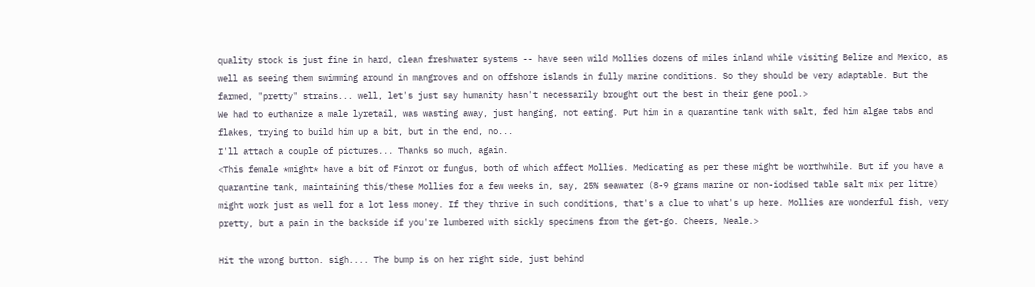quality stock is just fine in hard, clean freshwater systems -- have seen wild Mollies dozens of miles inland while visiting Belize and Mexico, as well as seeing them swimming around in mangroves and on offshore islands in fully marine conditions. So they should be very adaptable. But the farmed, "pretty" strains... well, let's just say humanity hasn't necessarily brought out the best in their gene pool.>
We had to euthanize a male lyretail, was wasting away, just hanging, not eating. Put him in a quarantine tank with salt, fed him algae tabs and flakes, trying to build him up a bit, but in the end, no...
I'll attach a couple of pictures... Thanks so much, again.
<This female *might* have a bit of Finrot or fungus, both of which affect Mollies. Medicating as per these might be worthwhile. But if you have a quarantine tank, maintaining this/these Mollies for a few weeks in, say, 25% seawater (8-9 grams marine or non-iodised table salt mix per litre) might work just as well for a lot less money. If they thrive in such conditions, that's a clue to what's up here. Mollies are wonderful fish, very pretty, but a pain in the backside if you're lumbered with sickly specimens from the get-go. Cheers, Neale.>

Hit the wrong button. sigh.... The bump is on her right side, just behind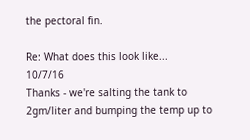the pectoral fin.

Re: What does this look like...        10/7/16
Thanks - we're salting the tank to 2gm/liter and bumping the temp up to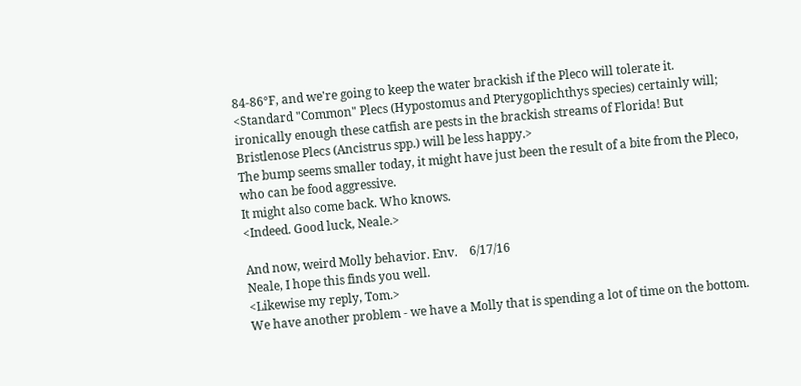84-86°F, and we're going to keep the water brackish if the Pleco will tolerate it.
<Standard "Common" Plecs (Hypostomus and Pterygoplichthys species) certainly will; ironically enough these catfish are pests in the brackish streams of Florida! But Bristlenose Plecs (Ancistrus spp.) will be less happy.>
The bump seems smaller today, it might have just been the result of a bite from the Pleco, who can be food aggressive.
It might also come back. Who knows.
<Indeed. Good luck, Neale.>

And now, weird Molly behavior. Env.    6/17/16
Neale, I hope this finds you well.
<Likewise my reply, Tom.>
We have another problem - we have a Molly that is spending a lot of time on the bottom.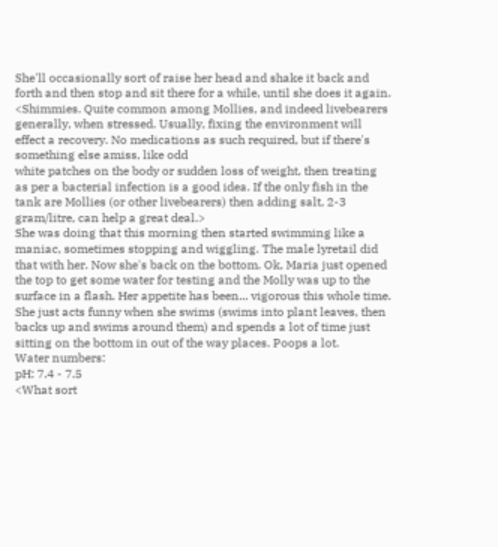She'll occasionally sort of raise her head and shake it back and forth and then stop and sit there for a while, until she does it again.
<Shimmies. Quite common among Mollies, and indeed livebearers generally, when stressed. Usually, fixing the environment will effect a recovery. No medications as such required, but if there's something else amiss, like odd
white patches on the body or sudden loss of weight, then treating as per a bacterial infection is a good idea. If the only fish in the tank are Mollies (or other livebearers) then adding salt, 2-3 gram/litre, can help a great deal.>
She was doing that this morning then started swimming like a maniac, sometimes stopping and wiggling. The male lyretail did that with her. Now she's back on the bottom. Ok, Maria just opened the top to get some water for testing and the Molly was up to the surface in a flash. Her appetite has been... vigorous this whole time. She just acts funny when she swims (swims into plant leaves, then backs up and swims around them) and spends a lot of time just sitting on the bottom in out of the way places. Poops a lot.
Water numbers:
pH: 7.4 - 7.5
<What sort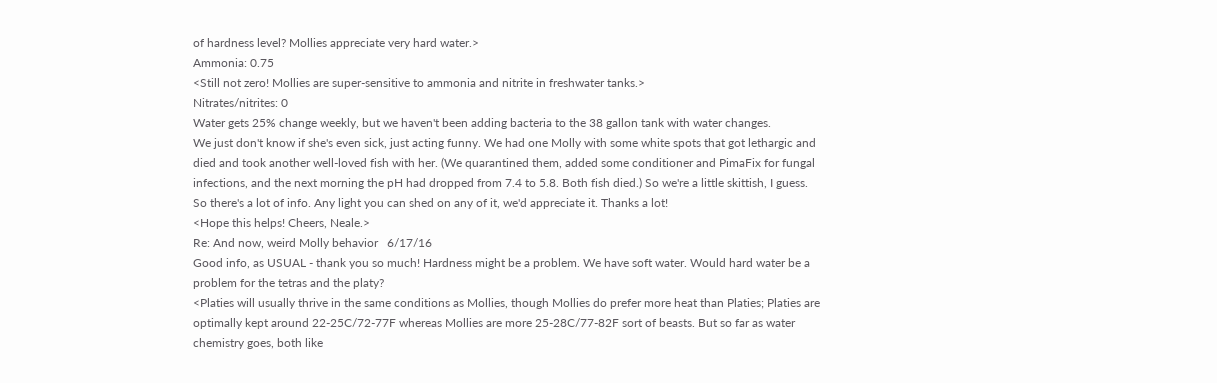of hardness level? Mollies appreciate very hard water.>
Ammonia: 0.75
<Still not zero! Mollies are super-sensitive to ammonia and nitrite in freshwater tanks.>
Nitrates/nitrites: 0
Water gets 25% change weekly, but we haven't been adding bacteria to the 38 gallon tank with water changes.
We just don't know if she's even sick, just acting funny. We had one Molly with some white spots that got lethargic and died and took another well-loved fish with her. (We quarantined them, added some conditioner and PimaFix for fungal infections, and the next morning the pH had dropped from 7.4 to 5.8. Both fish died.) So we're a little skittish, I guess.
So there's a lot of info. Any light you can shed on any of it, we'd appreciate it. Thanks a lot!
<Hope this helps! Cheers, Neale.>
Re: And now, weird Molly behavior   6/17/16
Good info, as USUAL - thank you so much! Hardness might be a problem. We have soft water. Would hard water be a problem for the tetras and the platy?
<Platies will usually thrive in the same conditions as Mollies, though Mollies do prefer more heat than Platies; Platies are optimally kept around 22-25C/72-77F whereas Mollies are more 25-28C/77-82F sort of beasts. But so far as water chemistry goes, both like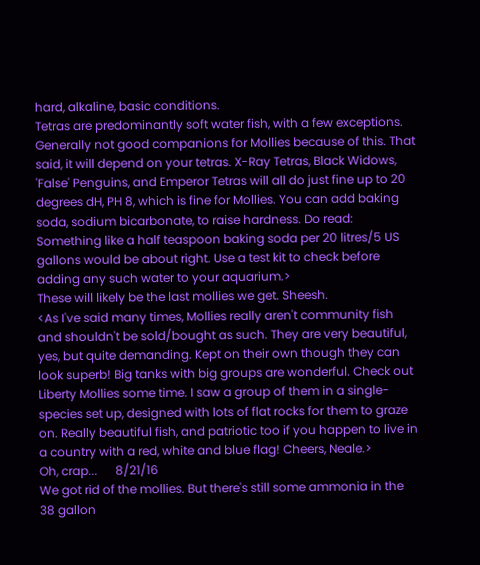hard, alkaline, basic conditions.
Tetras are predominantly soft water fish, with a few exceptions. Generally not good companions for Mollies because of this. That said, it will depend on your tetras. X-Ray Tetras, Black Widows, 'False' Penguins, and Emperor Tetras will all do just fine up to 20 degrees dH, PH 8, which is fine for Mollies. You can add baking soda, sodium bicarbonate, to raise hardness. Do read:
Something like a half teaspoon baking soda per 20 litres/5 US gallons would be about right. Use a test kit to check before adding any such water to your aquarium.>
These will likely be the last mollies we get. Sheesh.
<As I've said many times, Mollies really aren't community fish and shouldn't be sold/bought as such. They are very beautiful, yes, but quite demanding. Kept on their own though they can look superb! Big tanks with big groups are wonderful. Check out Liberty Mollies some time. I saw a group of them in a single-species set up, designed with lots of flat rocks for them to graze on. Really beautiful fish, and patriotic too if you happen to live in a country with a red, white and blue flag! Cheers, Neale.>
Oh, crap...      8/21/16
We got rid of the mollies. But there's still some ammonia in the 38 gallon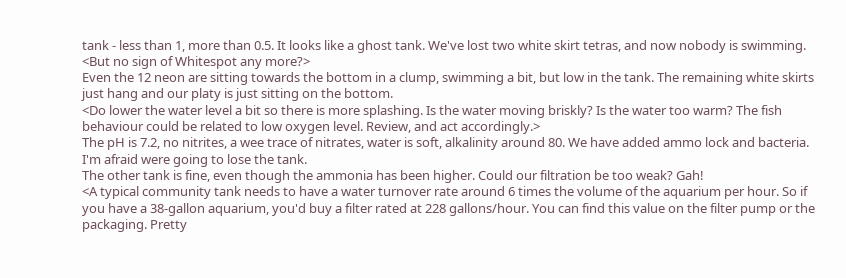tank - less than 1, more than 0.5. It looks like a ghost tank. We've lost two white skirt tetras, and now nobody is swimming.
<But no sign of Whitespot any more?>
Even the 12 neon are sitting towards the bottom in a clump, swimming a bit, but low in the tank. The remaining white skirts just hang and our platy is just sitting on the bottom.
<Do lower the water level a bit so there is more splashing. Is the water moving briskly? Is the water too warm? The fish behaviour could be related to low oxygen level. Review, and act accordingly.>
The pH is 7.2, no nitrites, a wee trace of nitrates, water is soft, alkalinity around 80. We have added ammo lock and bacteria. I'm afraid were going to lose the tank.
The other tank is fine, even though the ammonia has been higher. Could our filtration be too weak? Gah!
<A typical community tank needs to have a water turnover rate around 6 times the volume of the aquarium per hour. So if you have a 38-gallon aquarium, you'd buy a filter rated at 228 gallons/hour. You can find this value on the filter pump or the packaging. Pretty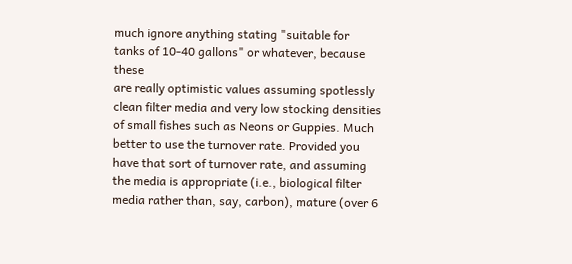much ignore anything stating "suitable for tanks of 10-40 gallons" or whatever, because these
are really optimistic values assuming spotlessly clean filter media and very low stocking densities of small fishes such as Neons or Guppies. Much better to use the turnover rate. Provided you have that sort of turnover rate, and assuming the media is appropriate (i.e., biological filter media rather than, say, carbon), mature (over 6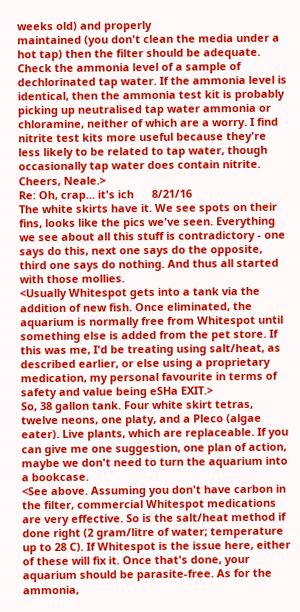weeks old) and properly
maintained (you don't clean the media under a hot tap) then the filter should be adequate. Check the ammonia level of a sample of dechlorinated tap water. If the ammonia level is identical, then the ammonia test kit is probably picking up neutralised tap water ammonia or chloramine, neither of which are a worry. I find nitrite test kits more useful because they're less likely to be related to tap water, though occasionally tap water does contain nitrite. Cheers, Neale.>
Re: Oh, crap... it's ich      8/21/16
The white skirts have it. We see spots on their fins, looks like the pics we've seen. Everything we see about all this stuff is contradictory - one says do this, next one says do the opposite, third one says do nothing. And thus all started with those mollies.
<Usually Whitespot gets into a tank via the addition of new fish. Once eliminated, the aquarium is normally free from Whitespot until something else is added from the pet store. If this was me, I'd be treating using salt/heat, as described earlier, or else using a proprietary medication, my personal favourite in terms of safety and value being eSHa EXIT.>
So, 38 gallon tank. Four white skirt tetras, twelve neons, one platy, and a Pleco (algae eater). Live plants, which are replaceable. If you can give me one suggestion, one plan of action, maybe we don't need to turn the aquarium into a bookcase.
<See above. Assuming you don't have carbon in the filter, commercial Whitespot medications are very effective. So is the salt/heat method if done right (2 gram/litre of water; temperature up to 28 C). If Whitespot is the issue here, either of these will fix it. Once that's done, your aquarium should be parasite-free. As for the ammonia,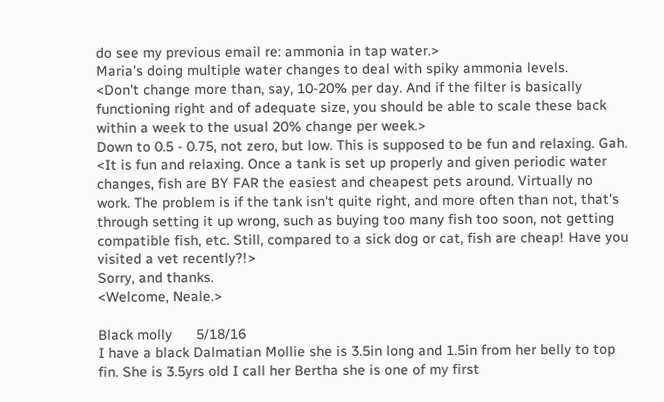do see my previous email re: ammonia in tap water.>
Maria's doing multiple water changes to deal with spiky ammonia levels.
<Don't change more than, say, 10-20% per day. And if the filter is basically functioning right and of adequate size, you should be able to scale these back within a week to the usual 20% change per week.>
Down to 0.5 - 0.75, not zero, but low. This is supposed to be fun and relaxing. Gah.
<It is fun and relaxing. Once a tank is set up properly and given periodic water changes, fish are BY FAR the easiest and cheapest pets around. Virtually no work. The problem is if the tank isn't quite right, and more often than not, that's through setting it up wrong, such as buying too many fish too soon, not getting compatible fish, etc. Still, compared to a sick dog or cat, fish are cheap! Have you visited a vet recently?!>
Sorry, and thanks.
<Welcome, Neale.>

Black molly      5/18/16
I have a black Dalmatian Mollie she is 3.5in long and 1.5in from her belly to top fin. She is 3.5yrs old I call her Bertha she is one of my first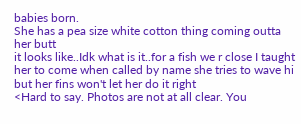babies born.
She has a pea size white cotton thing coming outta her butt
it looks like..Idk what is it..for a fish we r close I taught her to come when called by name she tries to wave hi but her fins won't let her do it right
<Hard to say. Photos are not at all clear. You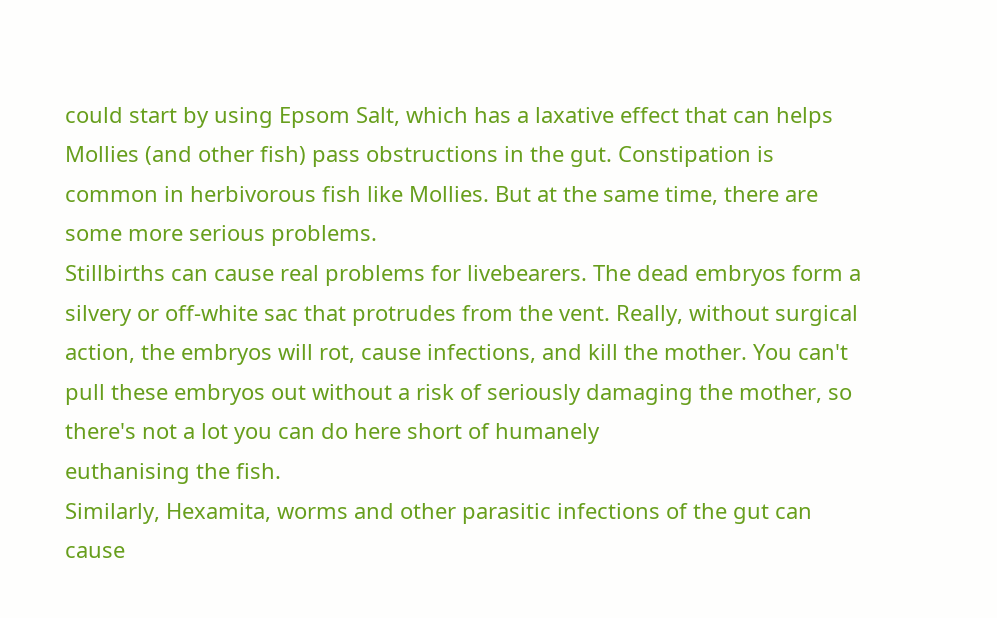could start by using Epsom Salt, which has a laxative effect that can helps Mollies (and other fish) pass obstructions in the gut. Constipation is common in herbivorous fish like Mollies. But at the same time, there are some more serious problems.
Stillbirths can cause real problems for livebearers. The dead embryos form a silvery or off-white sac that protrudes from the vent. Really, without surgical action, the embryos will rot, cause infections, and kill the mother. You can't pull these embryos out without a risk of seriously damaging the mother, so there's not a lot you can do here short of humanely
euthanising the fish.
Similarly, Hexamita, worms and other parasitic infections of the gut can cause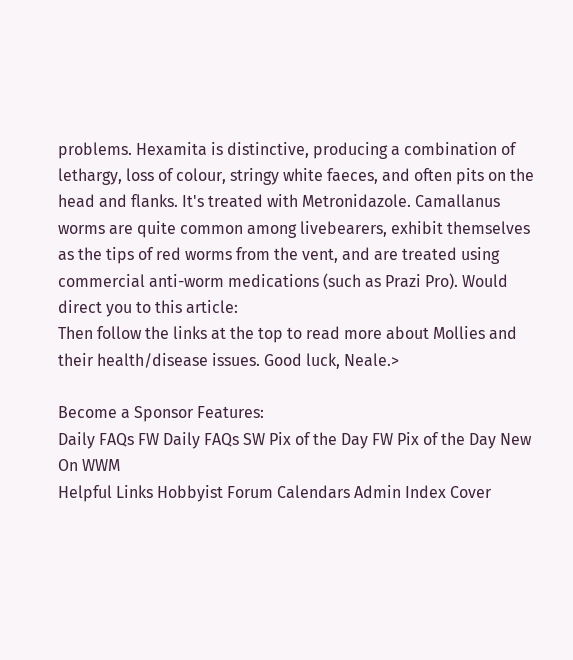problems. Hexamita is distinctive, producing a combination of lethargy, loss of colour, stringy white faeces, and often pits on the head and flanks. It's treated with Metronidazole. Camallanus worms are quite common among livebearers, exhibit themselves as the tips of red worms from the vent, and are treated using commercial anti-worm medications (such as Prazi Pro). Would direct you to this article:
Then follow the links at the top to read more about Mollies and their health/disease issues. Good luck, Neale.>

Become a Sponsor Features:
Daily FAQs FW Daily FAQs SW Pix of the Day FW Pix of the Day New On WWM
Helpful Links Hobbyist Forum Calendars Admin Index Cover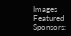Images
Featured Sponsors: